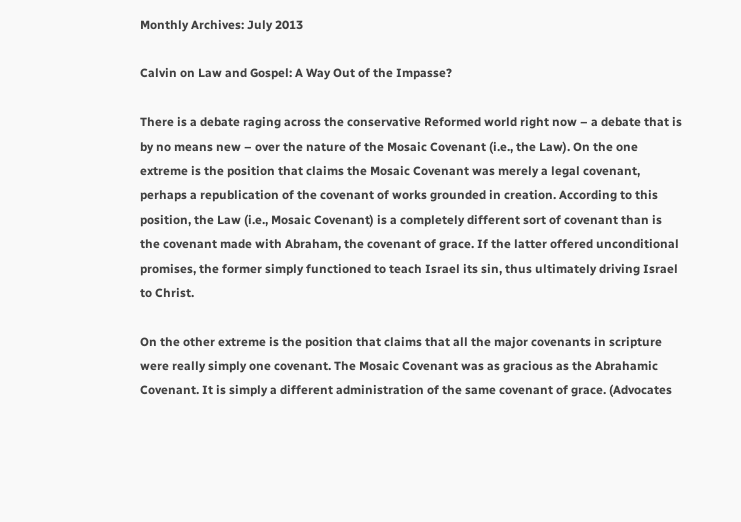Monthly Archives: July 2013

Calvin on Law and Gospel: A Way Out of the Impasse?

There is a debate raging across the conservative Reformed world right now – a debate that is by no means new – over the nature of the Mosaic Covenant (i.e., the Law). On the one extreme is the position that claims the Mosaic Covenant was merely a legal covenant, perhaps a republication of the covenant of works grounded in creation. According to this position, the Law (i.e., Mosaic Covenant) is a completely different sort of covenant than is the covenant made with Abraham, the covenant of grace. If the latter offered unconditional promises, the former simply functioned to teach Israel its sin, thus ultimately driving Israel to Christ.

On the other extreme is the position that claims that all the major covenants in scripture were really simply one covenant. The Mosaic Covenant was as gracious as the Abrahamic Covenant. It is simply a different administration of the same covenant of grace. (Advocates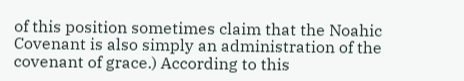of this position sometimes claim that the Noahic Covenant is also simply an administration of the covenant of grace.) According to this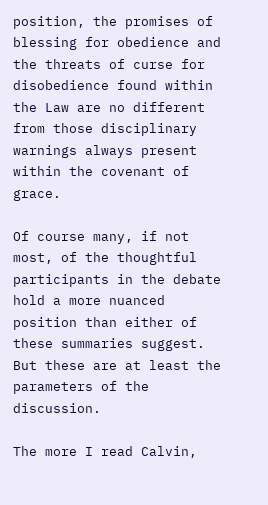position, the promises of blessing for obedience and the threats of curse for disobedience found within the Law are no different from those disciplinary warnings always present within the covenant of grace.

Of course many, if not most, of the thoughtful participants in the debate hold a more nuanced position than either of these summaries suggest. But these are at least the parameters of the discussion.

The more I read Calvin,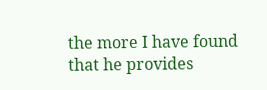the more I have found that he provides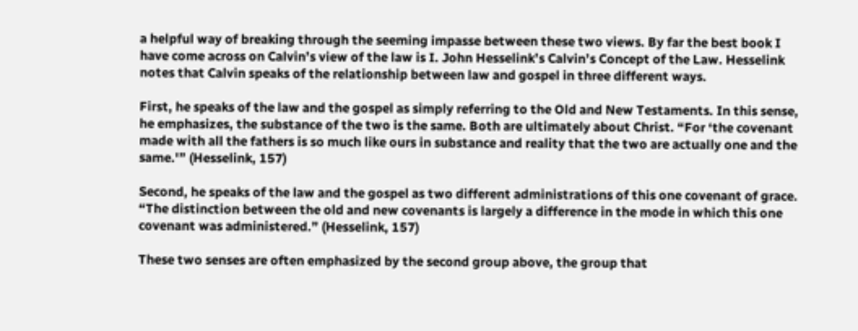a helpful way of breaking through the seeming impasse between these two views. By far the best book I have come across on Calvin’s view of the law is I. John Hesselink’s Calvin’s Concept of the Law. Hesselink notes that Calvin speaks of the relationship between law and gospel in three different ways.

First, he speaks of the law and the gospel as simply referring to the Old and New Testaments. In this sense, he emphasizes, the substance of the two is the same. Both are ultimately about Christ. “For ‘the covenant made with all the fathers is so much like ours in substance and reality that the two are actually one and the same.'” (Hesselink, 157)

Second, he speaks of the law and the gospel as two different administrations of this one covenant of grace. “The distinction between the old and new covenants is largely a difference in the mode in which this one covenant was administered.” (Hesselink, 157)

These two senses are often emphasized by the second group above, the group that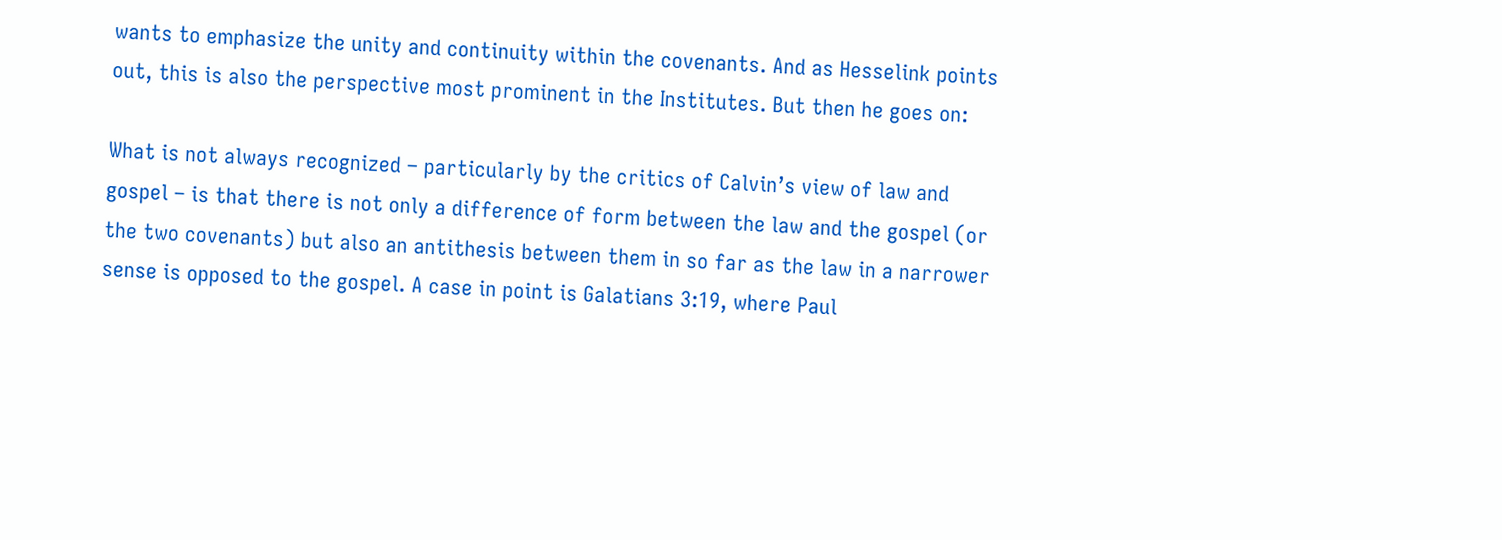wants to emphasize the unity and continuity within the covenants. And as Hesselink points out, this is also the perspective most prominent in the Institutes. But then he goes on:

What is not always recognized – particularly by the critics of Calvin’s view of law and gospel – is that there is not only a difference of form between the law and the gospel (or the two covenants) but also an antithesis between them in so far as the law in a narrower sense is opposed to the gospel. A case in point is Galatians 3:19, where Paul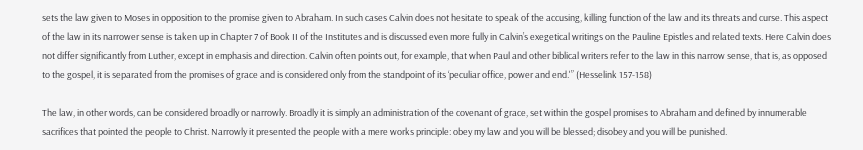sets the law given to Moses in opposition to the promise given to Abraham. In such cases Calvin does not hesitate to speak of the accusing, killing function of the law and its threats and curse. This aspect of the law in its narrower sense is taken up in Chapter 7 of Book II of the Institutes and is discussed even more fully in Calvin’s exegetical writings on the Pauline Epistles and related texts. Here Calvin does not differ significantly from Luther, except in emphasis and direction. Calvin often points out, for example, that when Paul and other biblical writers refer to the law in this narrow sense, that is, as opposed to the gospel, it is separated from the promises of grace and is considered only from the standpoint of its ‘peculiar office, power and end.'” (Hesselink 157-158)

The law, in other words, can be considered broadly or narrowly. Broadly it is simply an administration of the covenant of grace, set within the gospel promises to Abraham and defined by innumerable sacrifices that pointed the people to Christ. Narrowly it presented the people with a mere works principle: obey my law and you will be blessed; disobey and you will be punished.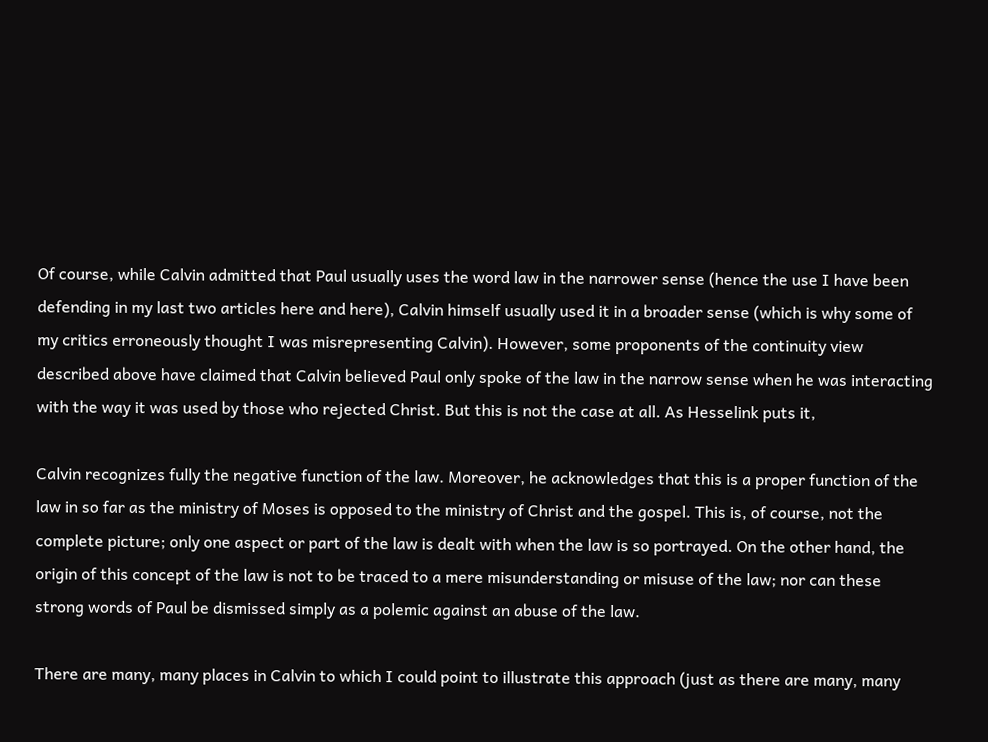Of course, while Calvin admitted that Paul usually uses the word law in the narrower sense (hence the use I have been defending in my last two articles here and here), Calvin himself usually used it in a broader sense (which is why some of my critics erroneously thought I was misrepresenting Calvin). However, some proponents of the continuity view described above have claimed that Calvin believed Paul only spoke of the law in the narrow sense when he was interacting with the way it was used by those who rejected Christ. But this is not the case at all. As Hesselink puts it,

Calvin recognizes fully the negative function of the law. Moreover, he acknowledges that this is a proper function of the law in so far as the ministry of Moses is opposed to the ministry of Christ and the gospel. This is, of course, not the complete picture; only one aspect or part of the law is dealt with when the law is so portrayed. On the other hand, the origin of this concept of the law is not to be traced to a mere misunderstanding or misuse of the law; nor can these strong words of Paul be dismissed simply as a polemic against an abuse of the law.

There are many, many places in Calvin to which I could point to illustrate this approach (just as there are many, many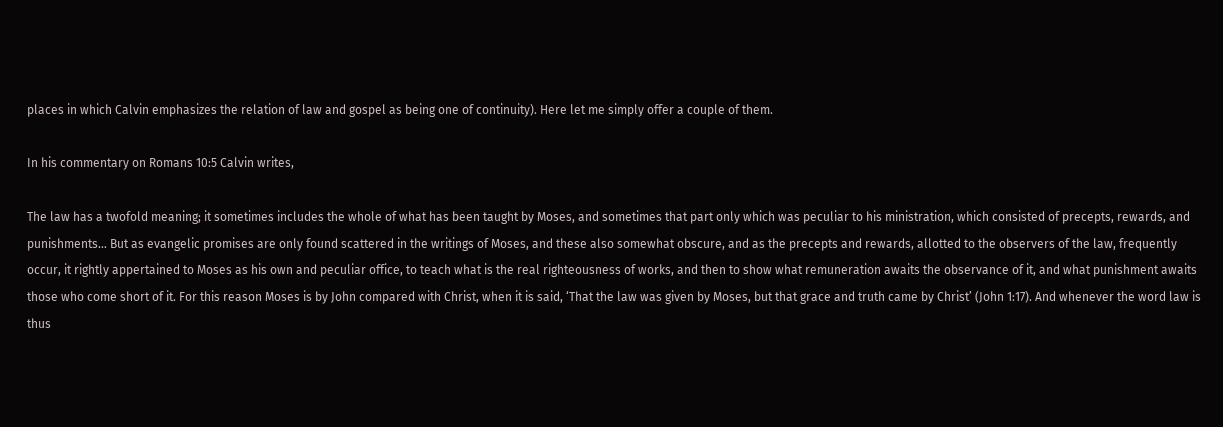places in which Calvin emphasizes the relation of law and gospel as being one of continuity). Here let me simply offer a couple of them.

In his commentary on Romans 10:5 Calvin writes,

The law has a twofold meaning; it sometimes includes the whole of what has been taught by Moses, and sometimes that part only which was peculiar to his ministration, which consisted of precepts, rewards, and punishments… But as evangelic promises are only found scattered in the writings of Moses, and these also somewhat obscure, and as the precepts and rewards, allotted to the observers of the law, frequently occur, it rightly appertained to Moses as his own and peculiar office, to teach what is the real righteousness of works, and then to show what remuneration awaits the observance of it, and what punishment awaits those who come short of it. For this reason Moses is by John compared with Christ, when it is said, ‘That the law was given by Moses, but that grace and truth came by Christ’ (John 1:17). And whenever the word law is thus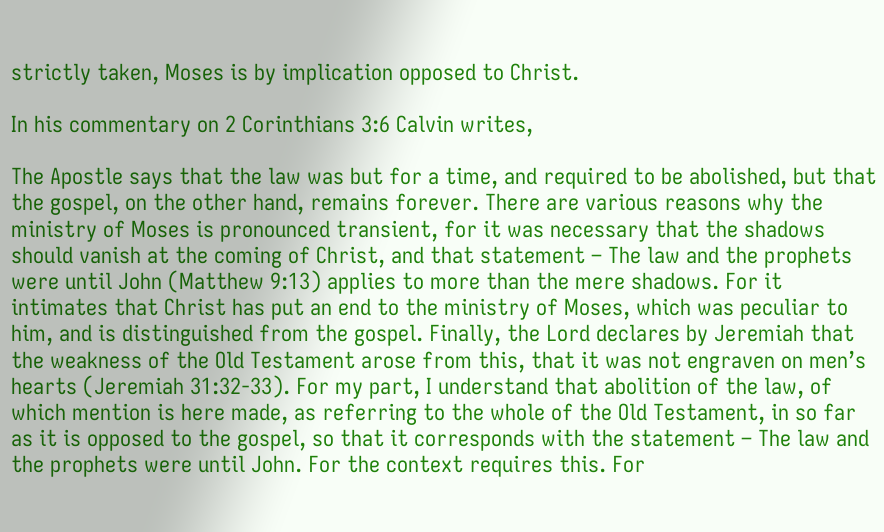strictly taken, Moses is by implication opposed to Christ.

In his commentary on 2 Corinthians 3:6 Calvin writes,

The Apostle says that the law was but for a time, and required to be abolished, but that the gospel, on the other hand, remains forever. There are various reasons why the ministry of Moses is pronounced transient, for it was necessary that the shadows should vanish at the coming of Christ, and that statement – The law and the prophets were until John (Matthew 9:13) applies to more than the mere shadows. For it intimates that Christ has put an end to the ministry of Moses, which was peculiar to him, and is distinguished from the gospel. Finally, the Lord declares by Jeremiah that the weakness of the Old Testament arose from this, that it was not engraven on men’s hearts (Jeremiah 31:32-33). For my part, I understand that abolition of the law, of which mention is here made, as referring to the whole of the Old Testament, in so far as it is opposed to the gospel, so that it corresponds with the statement – The law and the prophets were until John. For the context requires this. For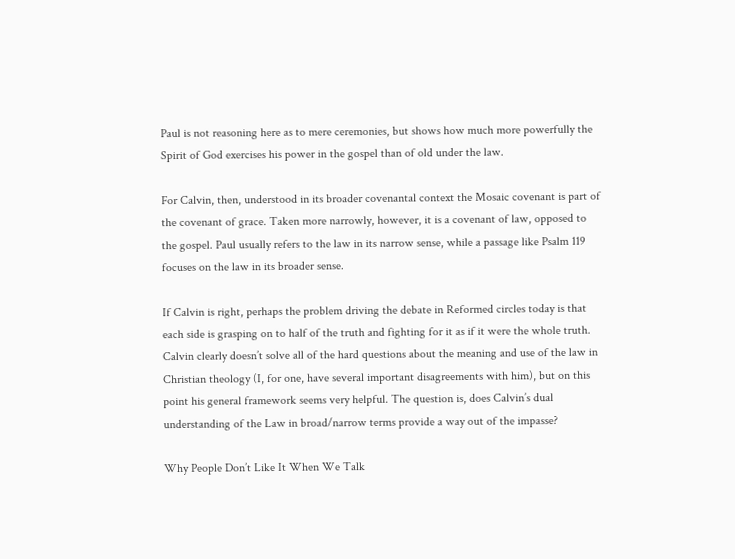Paul is not reasoning here as to mere ceremonies, but shows how much more powerfully the Spirit of God exercises his power in the gospel than of old under the law.

For Calvin, then, understood in its broader covenantal context the Mosaic covenant is part of the covenant of grace. Taken more narrowly, however, it is a covenant of law, opposed to the gospel. Paul usually refers to the law in its narrow sense, while a passage like Psalm 119 focuses on the law in its broader sense.

If Calvin is right, perhaps the problem driving the debate in Reformed circles today is that each side is grasping on to half of the truth and fighting for it as if it were the whole truth. Calvin clearly doesn’t solve all of the hard questions about the meaning and use of the law in Christian theology (I, for one, have several important disagreements with him), but on this point his general framework seems very helpful. The question is, does Calvin’s dual understanding of the Law in broad/narrow terms provide a way out of the impasse?

Why People Don’t Like It When We Talk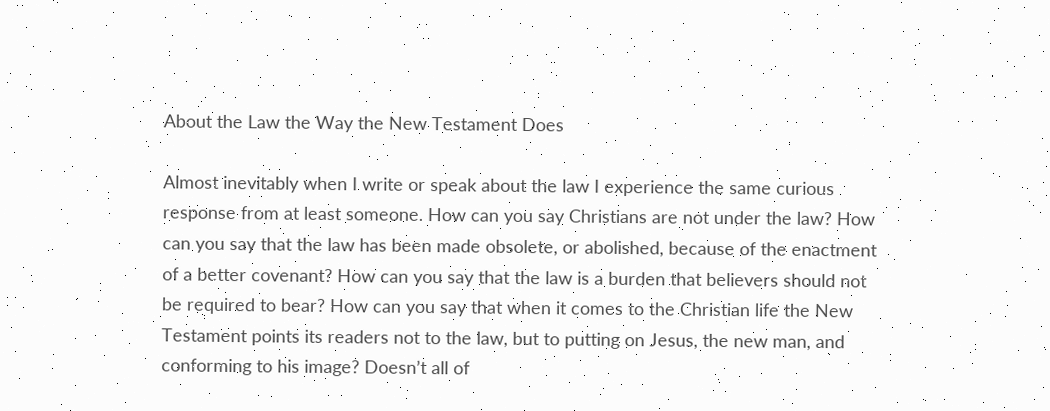About the Law the Way the New Testament Does

Almost inevitably when I write or speak about the law I experience the same curious response from at least someone. How can you say Christians are not under the law? How can you say that the law has been made obsolete, or abolished, because of the enactment of a better covenant? How can you say that the law is a burden that believers should not be required to bear? How can you say that when it comes to the Christian life the New Testament points its readers not to the law, but to putting on Jesus, the new man, and conforming to his image? Doesn’t all of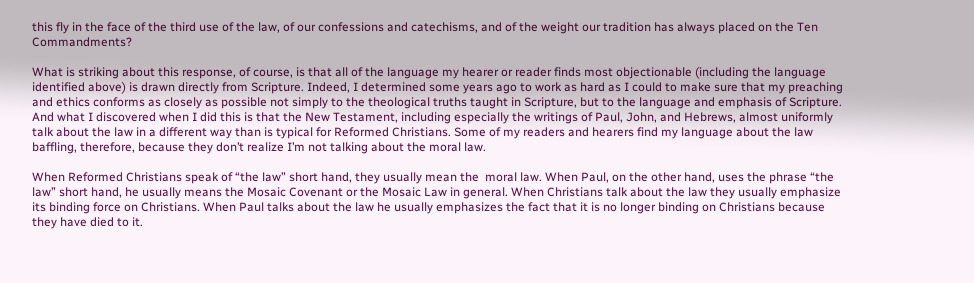this fly in the face of the third use of the law, of our confessions and catechisms, and of the weight our tradition has always placed on the Ten Commandments?

What is striking about this response, of course, is that all of the language my hearer or reader finds most objectionable (including the language identified above) is drawn directly from Scripture. Indeed, I determined some years ago to work as hard as I could to make sure that my preaching and ethics conforms as closely as possible not simply to the theological truths taught in Scripture, but to the language and emphasis of Scripture. And what I discovered when I did this is that the New Testament, including especially the writings of Paul, John, and Hebrews, almost uniformly talk about the law in a different way than is typical for Reformed Christians. Some of my readers and hearers find my language about the law baffling, therefore, because they don’t realize I’m not talking about the moral law.

When Reformed Christians speak of “the law” short hand, they usually mean the  moral law. When Paul, on the other hand, uses the phrase “the law” short hand, he usually means the Mosaic Covenant or the Mosaic Law in general. When Christians talk about the law they usually emphasize its binding force on Christians. When Paul talks about the law he usually emphasizes the fact that it is no longer binding on Christians because they have died to it.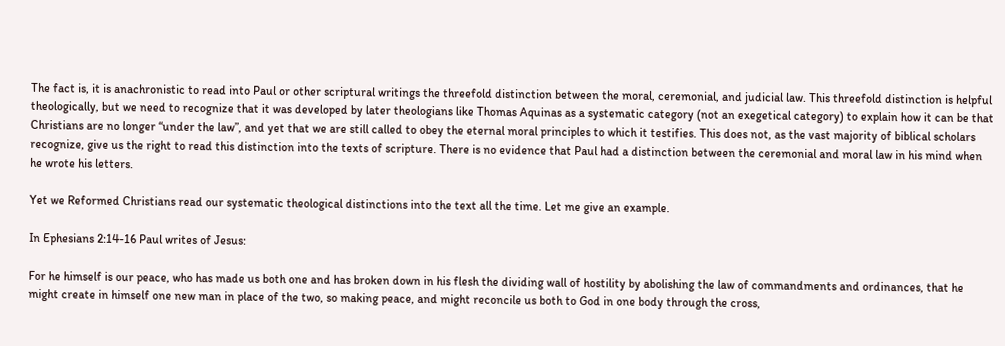The fact is, it is anachronistic to read into Paul or other scriptural writings the threefold distinction between the moral, ceremonial, and judicial law. This threefold distinction is helpful theologically, but we need to recognize that it was developed by later theologians like Thomas Aquinas as a systematic category (not an exegetical category) to explain how it can be that Christians are no longer “under the law”, and yet that we are still called to obey the eternal moral principles to which it testifies. This does not, as the vast majority of biblical scholars recognize, give us the right to read this distinction into the texts of scripture. There is no evidence that Paul had a distinction between the ceremonial and moral law in his mind when he wrote his letters.

Yet we Reformed Christians read our systematic theological distinctions into the text all the time. Let me give an example.

In Ephesians 2:14-16 Paul writes of Jesus:

For he himself is our peace, who has made us both one and has broken down in his flesh the dividing wall of hostility by abolishing the law of commandments and ordinances, that he might create in himself one new man in place of the two, so making peace, and might reconcile us both to God in one body through the cross,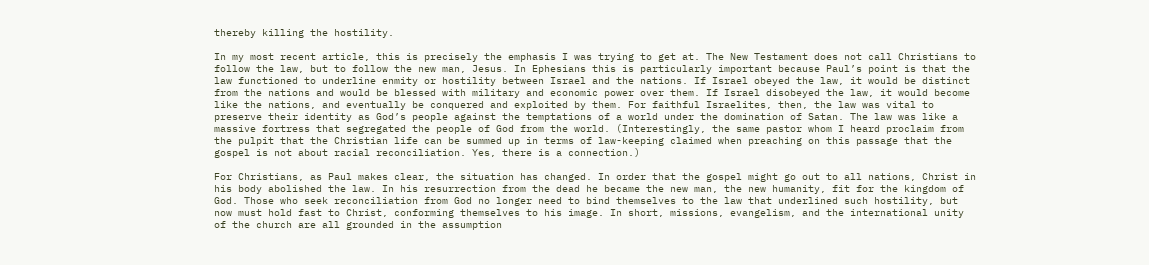thereby killing the hostility.

In my most recent article, this is precisely the emphasis I was trying to get at. The New Testament does not call Christians to follow the law, but to follow the new man, Jesus. In Ephesians this is particularly important because Paul’s point is that the law functioned to underline enmity or hostility between Israel and the nations. If Israel obeyed the law, it would be distinct from the nations and would be blessed with military and economic power over them. If Israel disobeyed the law, it would become like the nations, and eventually be conquered and exploited by them. For faithful Israelites, then, the law was vital to preserve their identity as God’s people against the temptations of a world under the domination of Satan. The law was like a massive fortress that segregated the people of God from the world. (Interestingly, the same pastor whom I heard proclaim from the pulpit that the Christian life can be summed up in terms of law-keeping claimed when preaching on this passage that the gospel is not about racial reconciliation. Yes, there is a connection.)

For Christians, as Paul makes clear, the situation has changed. In order that the gospel might go out to all nations, Christ in his body abolished the law. In his resurrection from the dead he became the new man, the new humanity, fit for the kingdom of God. Those who seek reconciliation from God no longer need to bind themselves to the law that underlined such hostility, but now must hold fast to Christ, conforming themselves to his image. In short, missions, evangelism, and the international unity of the church are all grounded in the assumption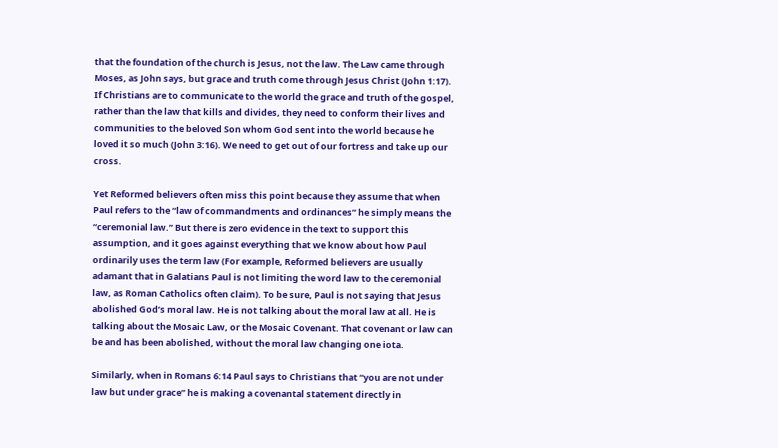that the foundation of the church is Jesus, not the law. The Law came through Moses, as John says, but grace and truth come through Jesus Christ (John 1:17). If Christians are to communicate to the world the grace and truth of the gospel, rather than the law that kills and divides, they need to conform their lives and communities to the beloved Son whom God sent into the world because he loved it so much (John 3:16). We need to get out of our fortress and take up our cross.

Yet Reformed believers often miss this point because they assume that when Paul refers to the “law of commandments and ordinances” he simply means the “ceremonial law.” But there is zero evidence in the text to support this assumption, and it goes against everything that we know about how Paul ordinarily uses the term law (For example, Reformed believers are usually adamant that in Galatians Paul is not limiting the word law to the ceremonial law, as Roman Catholics often claim). To be sure, Paul is not saying that Jesus abolished God’s moral law. He is not talking about the moral law at all. He is talking about the Mosaic Law, or the Mosaic Covenant. That covenant or law can be and has been abolished, without the moral law changing one iota.

Similarly, when in Romans 6:14 Paul says to Christians that “you are not under law but under grace” he is making a covenantal statement directly in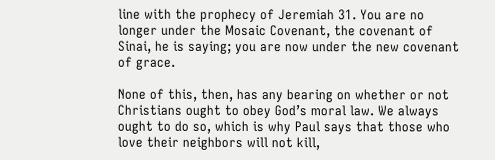line with the prophecy of Jeremiah 31. You are no longer under the Mosaic Covenant, the covenant of Sinai, he is saying; you are now under the new covenant of grace.

None of this, then, has any bearing on whether or not Christians ought to obey God’s moral law. We always ought to do so, which is why Paul says that those who love their neighbors will not kill,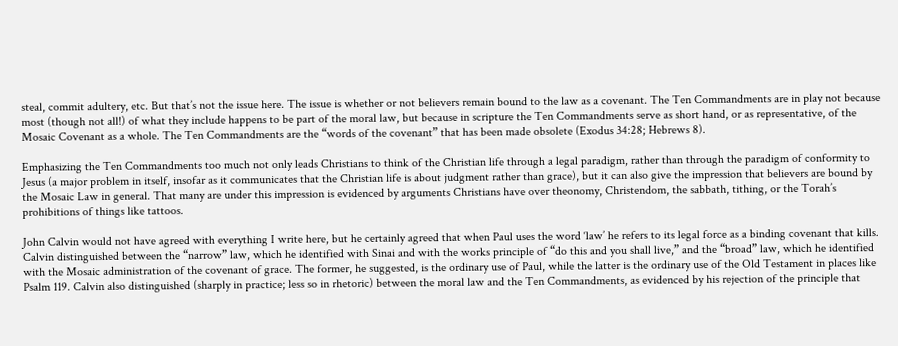steal, commit adultery, etc. But that’s not the issue here. The issue is whether or not believers remain bound to the law as a covenant. The Ten Commandments are in play not because most (though not all!) of what they include happens to be part of the moral law, but because in scripture the Ten Commandments serve as short hand, or as representative, of the Mosaic Covenant as a whole. The Ten Commandments are the “words of the covenant” that has been made obsolete (Exodus 34:28; Hebrews 8).

Emphasizing the Ten Commandments too much not only leads Christians to think of the Christian life through a legal paradigm, rather than through the paradigm of conformity to Jesus (a major problem in itself, insofar as it communicates that the Christian life is about judgment rather than grace), but it can also give the impression that believers are bound by the Mosaic Law in general. That many are under this impression is evidenced by arguments Christians have over theonomy, Christendom, the sabbath, tithing, or the Torah’s prohibitions of things like tattoos.

John Calvin would not have agreed with everything I write here, but he certainly agreed that when Paul uses the word ‘law’ he refers to its legal force as a binding covenant that kills. Calvin distinguished between the “narrow” law, which he identified with Sinai and with the works principle of “do this and you shall live,” and the “broad” law, which he identified with the Mosaic administration of the covenant of grace. The former, he suggested, is the ordinary use of Paul, while the latter is the ordinary use of the Old Testament in places like Psalm 119. Calvin also distinguished (sharply in practice; less so in rhetoric) between the moral law and the Ten Commandments, as evidenced by his rejection of the principle that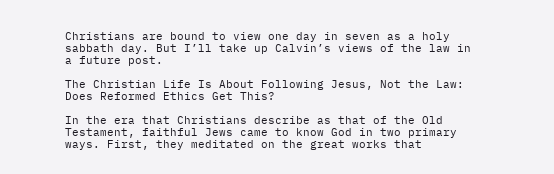Christians are bound to view one day in seven as a holy sabbath day. But I’ll take up Calvin’s views of the law in a future post.

The Christian Life Is About Following Jesus, Not the Law: Does Reformed Ethics Get This?

In the era that Christians describe as that of the Old Testament, faithful Jews came to know God in two primary ways. First, they meditated on the great works that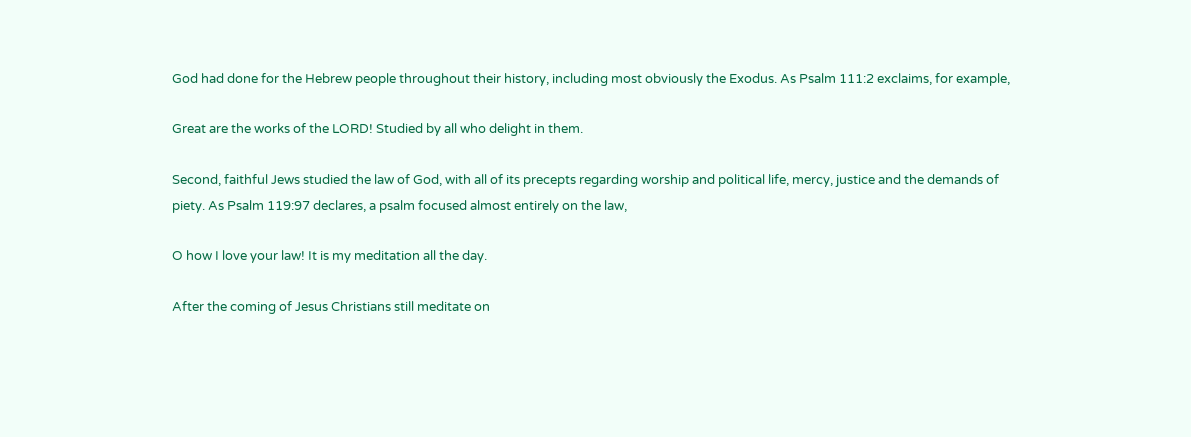God had done for the Hebrew people throughout their history, including most obviously the Exodus. As Psalm 111:2 exclaims, for example,

Great are the works of the LORD! Studied by all who delight in them.

Second, faithful Jews studied the law of God, with all of its precepts regarding worship and political life, mercy, justice and the demands of piety. As Psalm 119:97 declares, a psalm focused almost entirely on the law,

O how I love your law! It is my meditation all the day.

After the coming of Jesus Christians still meditate on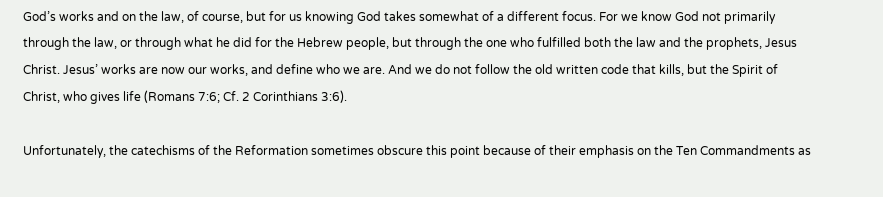God’s works and on the law, of course, but for us knowing God takes somewhat of a different focus. For we know God not primarily through the law, or through what he did for the Hebrew people, but through the one who fulfilled both the law and the prophets, Jesus Christ. Jesus’ works are now our works, and define who we are. And we do not follow the old written code that kills, but the Spirit of Christ, who gives life (Romans 7:6; Cf. 2 Corinthians 3:6).

Unfortunately, the catechisms of the Reformation sometimes obscure this point because of their emphasis on the Ten Commandments as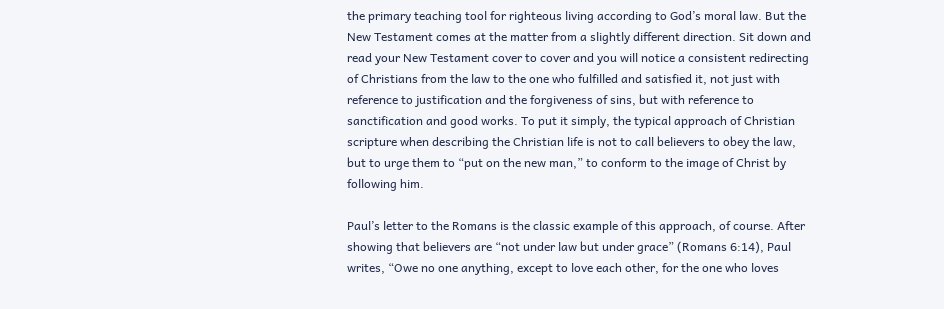the primary teaching tool for righteous living according to God’s moral law. But the New Testament comes at the matter from a slightly different direction. Sit down and read your New Testament cover to cover and you will notice a consistent redirecting of Christians from the law to the one who fulfilled and satisfied it, not just with reference to justification and the forgiveness of sins, but with reference to sanctification and good works. To put it simply, the typical approach of Christian scripture when describing the Christian life is not to call believers to obey the law, but to urge them to “put on the new man,” to conform to the image of Christ by following him.

Paul’s letter to the Romans is the classic example of this approach, of course. After showing that believers are “not under law but under grace” (Romans 6:14), Paul writes, “Owe no one anything, except to love each other, for the one who loves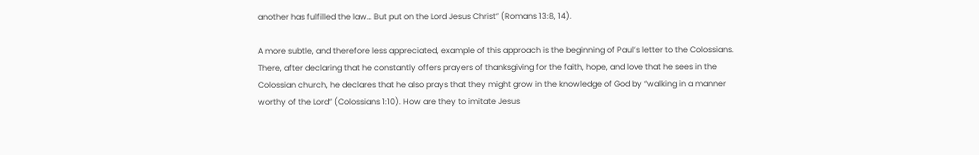another has fulfilled the law… But put on the Lord Jesus Christ” (Romans 13:8, 14).

A more subtle, and therefore less appreciated, example of this approach is the beginning of Paul’s letter to the Colossians. There, after declaring that he constantly offers prayers of thanksgiving for the faith, hope, and love that he sees in the Colossian church, he declares that he also prays that they might grow in the knowledge of God by “walking in a manner worthy of the Lord” (Colossians 1:10). How are they to imitate Jesus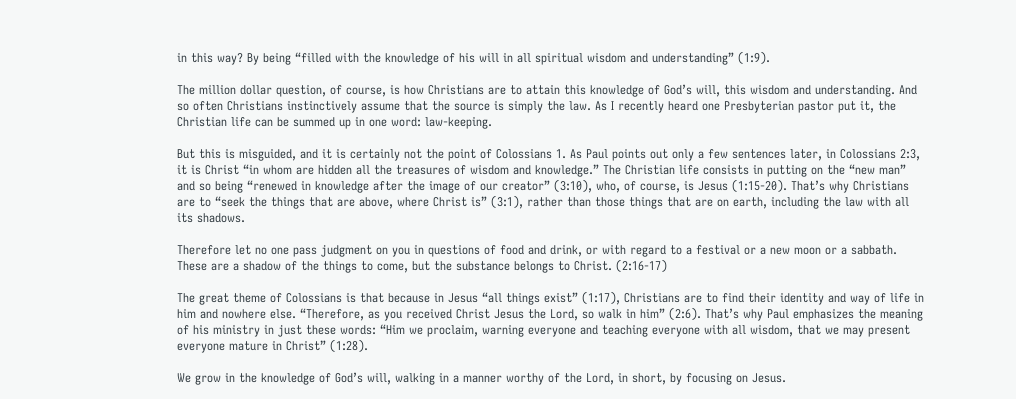in this way? By being “filled with the knowledge of his will in all spiritual wisdom and understanding” (1:9).

The million dollar question, of course, is how Christians are to attain this knowledge of God’s will, this wisdom and understanding. And so often Christians instinctively assume that the source is simply the law. As I recently heard one Presbyterian pastor put it, the Christian life can be summed up in one word: law-keeping.

But this is misguided, and it is certainly not the point of Colossians 1. As Paul points out only a few sentences later, in Colossians 2:3, it is Christ “in whom are hidden all the treasures of wisdom and knowledge.” The Christian life consists in putting on the “new man” and so being “renewed in knowledge after the image of our creator” (3:10), who, of course, is Jesus (1:15-20). That’s why Christians are to “seek the things that are above, where Christ is” (3:1), rather than those things that are on earth, including the law with all its shadows.

Therefore let no one pass judgment on you in questions of food and drink, or with regard to a festival or a new moon or a sabbath. These are a shadow of the things to come, but the substance belongs to Christ. (2:16-17)

The great theme of Colossians is that because in Jesus “all things exist” (1:17), Christians are to find their identity and way of life in him and nowhere else. “Therefore, as you received Christ Jesus the Lord, so walk in him” (2:6). That’s why Paul emphasizes the meaning of his ministry in just these words: “Him we proclaim, warning everyone and teaching everyone with all wisdom, that we may present everyone mature in Christ” (1:28).

We grow in the knowledge of God’s will, walking in a manner worthy of the Lord, in short, by focusing on Jesus.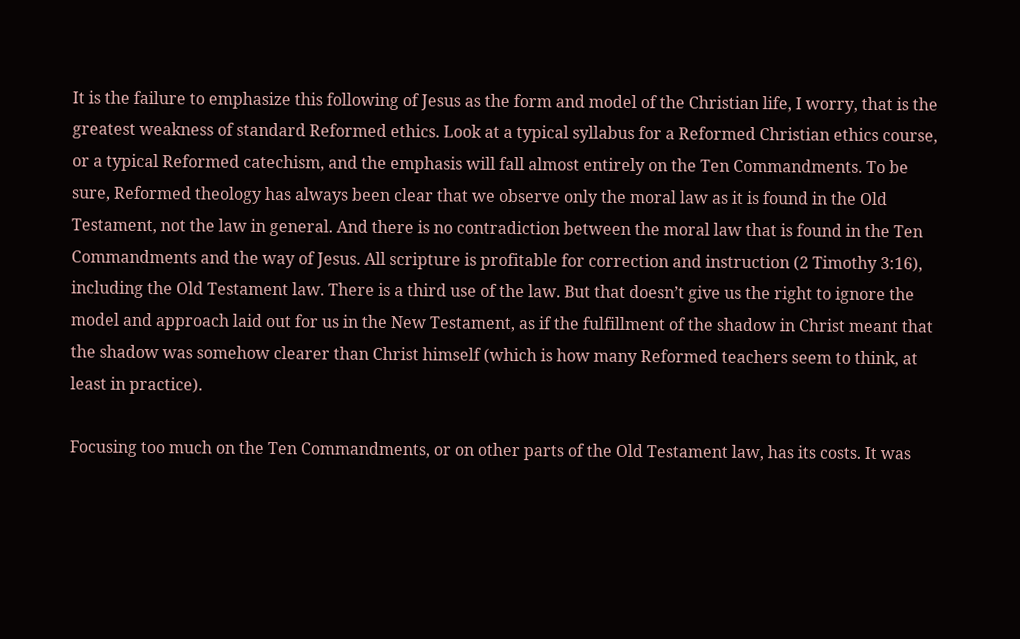It is the failure to emphasize this following of Jesus as the form and model of the Christian life, I worry, that is the greatest weakness of standard Reformed ethics. Look at a typical syllabus for a Reformed Christian ethics course, or a typical Reformed catechism, and the emphasis will fall almost entirely on the Ten Commandments. To be sure, Reformed theology has always been clear that we observe only the moral law as it is found in the Old Testament, not the law in general. And there is no contradiction between the moral law that is found in the Ten Commandments and the way of Jesus. All scripture is profitable for correction and instruction (2 Timothy 3:16), including the Old Testament law. There is a third use of the law. But that doesn’t give us the right to ignore the model and approach laid out for us in the New Testament, as if the fulfillment of the shadow in Christ meant that the shadow was somehow clearer than Christ himself (which is how many Reformed teachers seem to think, at least in practice).

Focusing too much on the Ten Commandments, or on other parts of the Old Testament law, has its costs. It was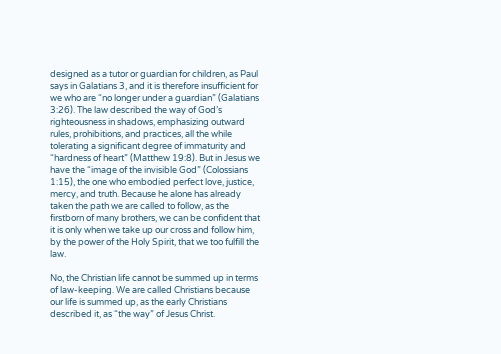designed as a tutor or guardian for children, as Paul says in Galatians 3, and it is therefore insufficient for we who are “no longer under a guardian” (Galatians 3:26). The law described the way of God’s righteousness in shadows, emphasizing outward rules, prohibitions, and practices, all the while tolerating a significant degree of immaturity and “hardness of heart” (Matthew 19:8). But in Jesus we have the “image of the invisible God” (Colossians 1:15), the one who embodied perfect love, justice, mercy, and truth. Because he alone has already taken the path we are called to follow, as the firstborn of many brothers, we can be confident that it is only when we take up our cross and follow him, by the power of the Holy Spirit, that we too fulfill the law.

No, the Christian life cannot be summed up in terms of law-keeping. We are called Christians because our life is summed up, as the early Christians described it, as “the way” of Jesus Christ.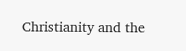Christianity and the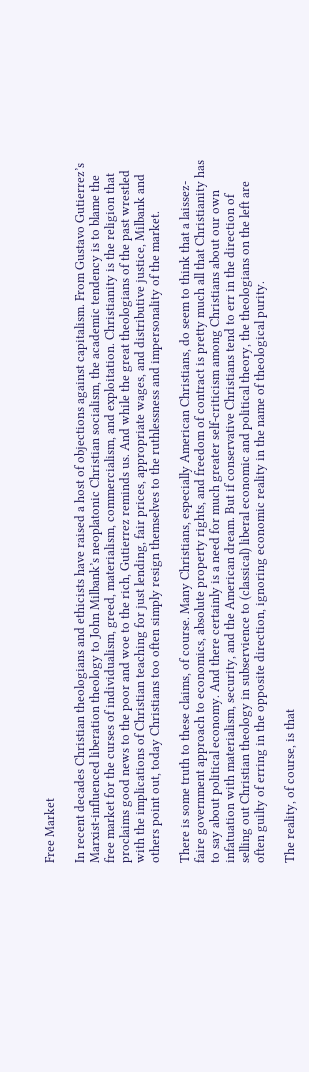Free Market

In recent decades Christian theologians and ethicists have raised a host of objections against capitalism. From Gustavo Gutierrez’s Marxist-influenced liberation theology to John Milbank’s neoplatonic Christian socialism, the academic tendency is to blame the free market for the curses of individualism, greed, materialism, commercialism, and exploitation. Christianity is the religion that proclaims good news to the poor and woe to the rich, Gutierrez reminds us. And while the great theologians of the past wrestled with the implications of Christian teaching for just lending, fair prices, appropriate wages, and distributive justice, Milbank and others point out, today Christians too often simply resign themselves to the ruthlessness and impersonality of the market.

There is some truth to these claims, of course. Many Christians, especially American Christians, do seem to think that a laissez-faire government approach to economics, absolute property rights, and freedom of contract is pretty much all that Christianity has to say about political economy. And there certainly is a need for much greater self-criticism among Christians about our own infatuation with materialism, security, and the American dream. But if conservative Christians tend to err in the direction of selling out Christian theology in subservience to (classical) liberal economic and political theory, the theologians on the left are often guilty of erring in the opposite direction, ignoring economic reality in the name of theological purity.

The reality, of course, is that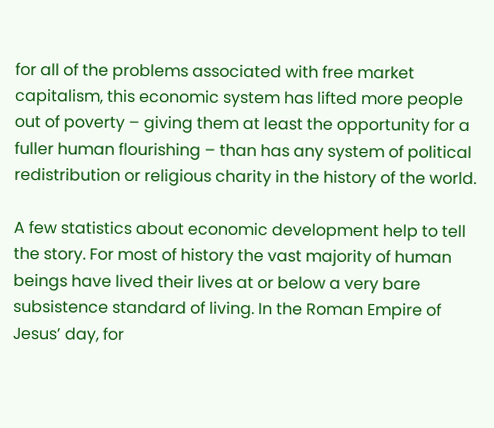for all of the problems associated with free market capitalism, this economic system has lifted more people out of poverty – giving them at least the opportunity for a fuller human flourishing – than has any system of political redistribution or religious charity in the history of the world.

A few statistics about economic development help to tell the story. For most of history the vast majority of human beings have lived their lives at or below a very bare subsistence standard of living. In the Roman Empire of Jesus’ day, for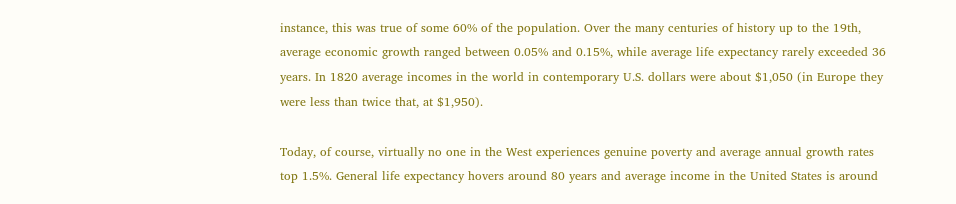instance, this was true of some 60% of the population. Over the many centuries of history up to the 19th, average economic growth ranged between 0.05% and 0.15%, while average life expectancy rarely exceeded 36 years. In 1820 average incomes in the world in contemporary U.S. dollars were about $1,050 (in Europe they were less than twice that, at $1,950).

Today, of course, virtually no one in the West experiences genuine poverty and average annual growth rates top 1.5%. General life expectancy hovers around 80 years and average income in the United States is around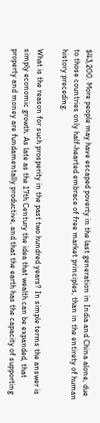$43,200. More people may have escaped poverty in the last generation in India and China alone, due to those countries only half-hearted embrace of free market principles, than in the entirety of human history preceding.

What is the reason for such prosperity in the past two hundred years? In simple terms the answer is simply economic growth. As late as the 17th Century the idea that wealth can be expanded, that property and money are fundamentally productive, and that the earth has the capacity of supporting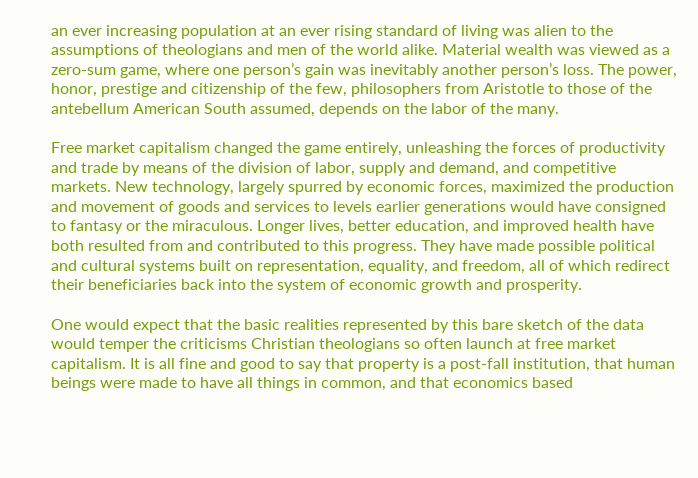an ever increasing population at an ever rising standard of living was alien to the assumptions of theologians and men of the world alike. Material wealth was viewed as a zero-sum game, where one person’s gain was inevitably another person’s loss. The power, honor, prestige and citizenship of the few, philosophers from Aristotle to those of the antebellum American South assumed, depends on the labor of the many.

Free market capitalism changed the game entirely, unleashing the forces of productivity and trade by means of the division of labor, supply and demand, and competitive markets. New technology, largely spurred by economic forces, maximized the production and movement of goods and services to levels earlier generations would have consigned to fantasy or the miraculous. Longer lives, better education, and improved health have both resulted from and contributed to this progress. They have made possible political and cultural systems built on representation, equality, and freedom, all of which redirect their beneficiaries back into the system of economic growth and prosperity.

One would expect that the basic realities represented by this bare sketch of the data would temper the criticisms Christian theologians so often launch at free market capitalism. It is all fine and good to say that property is a post-fall institution, that human beings were made to have all things in common, and that economics based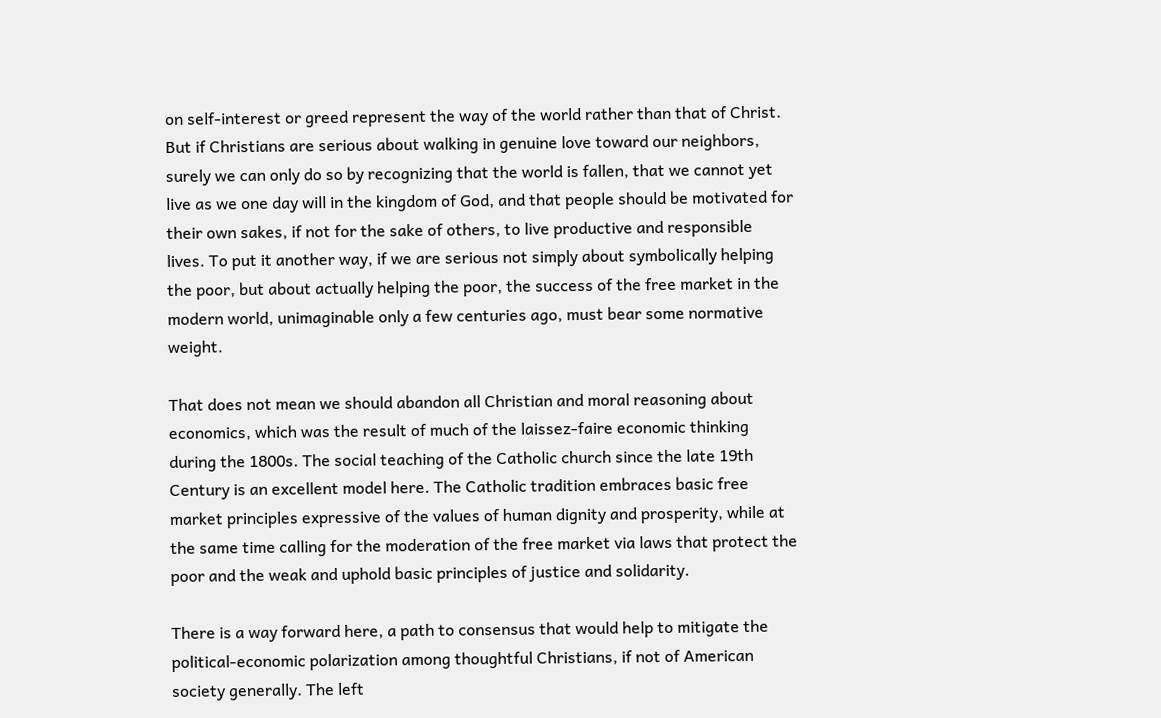on self-interest or greed represent the way of the world rather than that of Christ. But if Christians are serious about walking in genuine love toward our neighbors, surely we can only do so by recognizing that the world is fallen, that we cannot yet live as we one day will in the kingdom of God, and that people should be motivated for their own sakes, if not for the sake of others, to live productive and responsible lives. To put it another way, if we are serious not simply about symbolically helping the poor, but about actually helping the poor, the success of the free market in the modern world, unimaginable only a few centuries ago, must bear some normative weight.

That does not mean we should abandon all Christian and moral reasoning about economics, which was the result of much of the laissez-faire economic thinking during the 1800s. The social teaching of the Catholic church since the late 19th Century is an excellent model here. The Catholic tradition embraces basic free market principles expressive of the values of human dignity and prosperity, while at the same time calling for the moderation of the free market via laws that protect the poor and the weak and uphold basic principles of justice and solidarity.

There is a way forward here, a path to consensus that would help to mitigate the political-economic polarization among thoughtful Christians, if not of American society generally. The left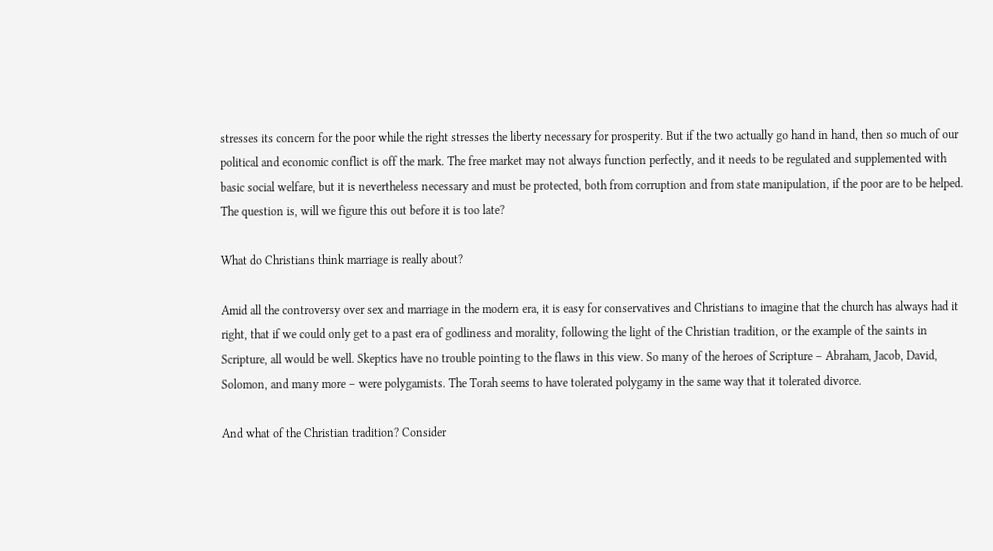stresses its concern for the poor while the right stresses the liberty necessary for prosperity. But if the two actually go hand in hand, then so much of our political and economic conflict is off the mark. The free market may not always function perfectly, and it needs to be regulated and supplemented with basic social welfare, but it is nevertheless necessary and must be protected, both from corruption and from state manipulation, if the poor are to be helped. The question is, will we figure this out before it is too late?

What do Christians think marriage is really about?

Amid all the controversy over sex and marriage in the modern era, it is easy for conservatives and Christians to imagine that the church has always had it right, that if we could only get to a past era of godliness and morality, following the light of the Christian tradition, or the example of the saints in Scripture, all would be well. Skeptics have no trouble pointing to the flaws in this view. So many of the heroes of Scripture – Abraham, Jacob, David, Solomon, and many more – were polygamists. The Torah seems to have tolerated polygamy in the same way that it tolerated divorce.

And what of the Christian tradition? Consider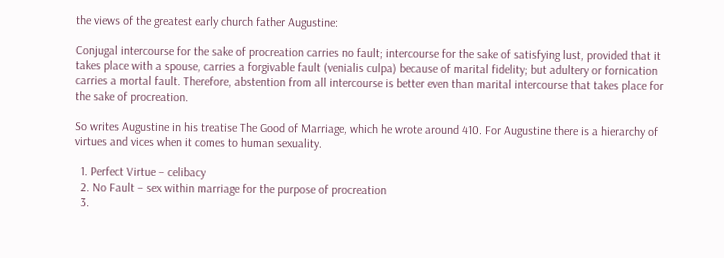the views of the greatest early church father Augustine:

Conjugal intercourse for the sake of procreation carries no fault; intercourse for the sake of satisfying lust, provided that it takes place with a spouse, carries a forgivable fault (venialis culpa) because of marital fidelity; but adultery or fornication carries a mortal fault. Therefore, abstention from all intercourse is better even than marital intercourse that takes place for the sake of procreation.

So writes Augustine in his treatise The Good of Marriage, which he wrote around 410. For Augustine there is a hierarchy of virtues and vices when it comes to human sexuality.

  1. Perfect Virtue – celibacy
  2. No Fault – sex within marriage for the purpose of procreation
  3.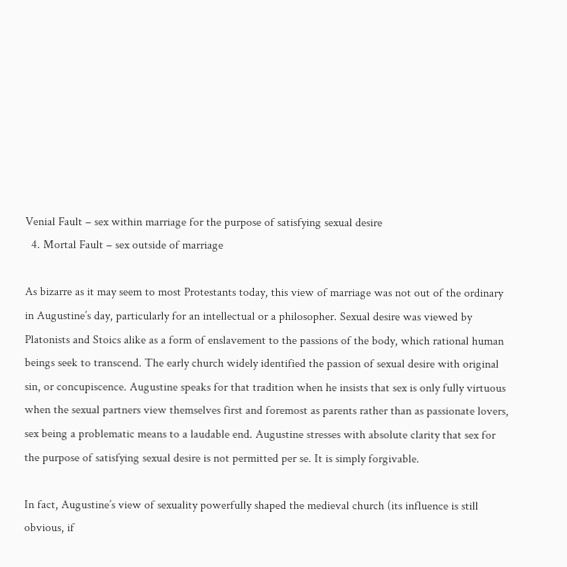Venial Fault – sex within marriage for the purpose of satisfying sexual desire
  4. Mortal Fault – sex outside of marriage

As bizarre as it may seem to most Protestants today, this view of marriage was not out of the ordinary in Augustine’s day, particularly for an intellectual or a philosopher. Sexual desire was viewed by Platonists and Stoics alike as a form of enslavement to the passions of the body, which rational human beings seek to transcend. The early church widely identified the passion of sexual desire with original sin, or concupiscence. Augustine speaks for that tradition when he insists that sex is only fully virtuous when the sexual partners view themselves first and foremost as parents rather than as passionate lovers, sex being a problematic means to a laudable end. Augustine stresses with absolute clarity that sex for the purpose of satisfying sexual desire is not permitted per se. It is simply forgivable.

In fact, Augustine’s view of sexuality powerfully shaped the medieval church (its influence is still obvious, if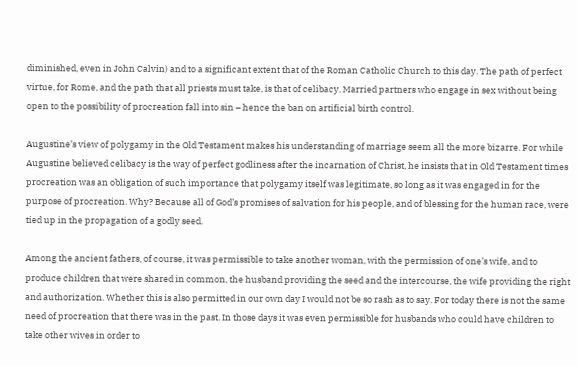diminished, even in John Calvin) and to a significant extent that of the Roman Catholic Church to this day. The path of perfect virtue, for Rome, and the path that all priests must take, is that of celibacy. Married partners who engage in sex without being open to the possibility of procreation fall into sin – hence the ban on artificial birth control.

Augustine’s view of polygamy in the Old Testament makes his understanding of marriage seem all the more bizarre. For while Augustine believed celibacy is the way of perfect godliness after the incarnation of Christ, he insists that in Old Testament times procreation was an obligation of such importance that polygamy itself was legitimate, so long as it was engaged in for the purpose of procreation. Why? Because all of God’s promises of salvation for his people, and of blessing for the human race, were tied up in the propagation of a godly seed.

Among the ancient fathers, of course, it was permissible to take another woman, with the permission of one’s wife, and to produce children that were shared in common, the husband providing the seed and the intercourse, the wife providing the right and authorization. Whether this is also permitted in our own day I would not be so rash as to say. For today there is not the same need of procreation that there was in the past. In those days it was even permissible for husbands who could have children to take other wives in order to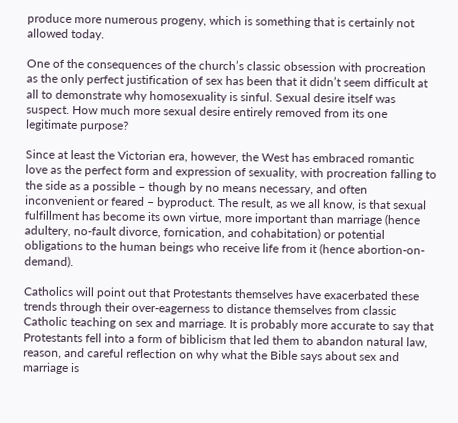produce more numerous progeny, which is something that is certainly not allowed today.

One of the consequences of the church’s classic obsession with procreation as the only perfect justification of sex has been that it didn’t seem difficult at all to demonstrate why homosexuality is sinful. Sexual desire itself was suspect. How much more sexual desire entirely removed from its one legitimate purpose?

Since at least the Victorian era, however, the West has embraced romantic love as the perfect form and expression of sexuality, with procreation falling to the side as a possible – though by no means necessary, and often inconvenient or feared – byproduct. The result, as we all know, is that sexual fulfillment has become its own virtue, more important than marriage (hence adultery, no-fault divorce, fornication, and cohabitation) or potential obligations to the human beings who receive life from it (hence abortion-on-demand).

Catholics will point out that Protestants themselves have exacerbated these trends through their over-eagerness to distance themselves from classic Catholic teaching on sex and marriage. It is probably more accurate to say that Protestants fell into a form of biblicism that led them to abandon natural law, reason, and careful reflection on why what the Bible says about sex and marriage is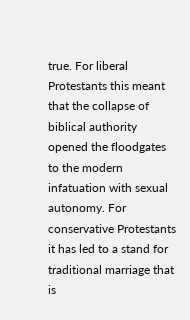true. For liberal Protestants this meant that the collapse of biblical authority opened the floodgates to the modern infatuation with sexual autonomy. For conservative Protestants it has led to a stand for traditional marriage that is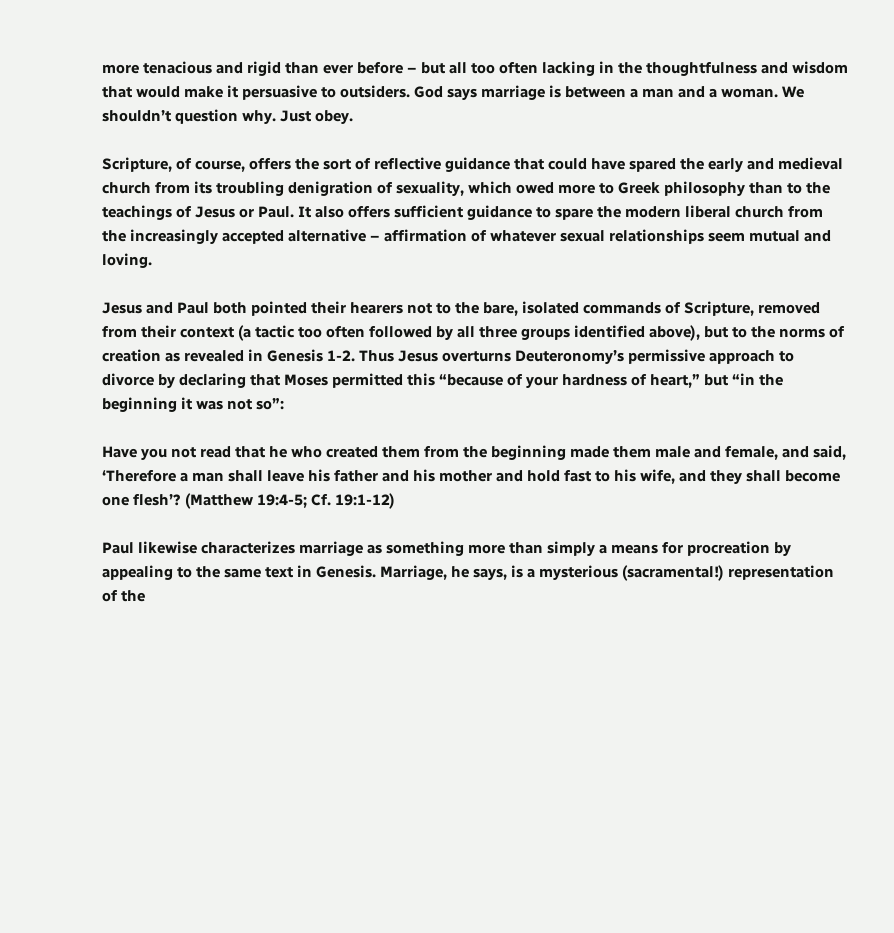more tenacious and rigid than ever before – but all too often lacking in the thoughtfulness and wisdom that would make it persuasive to outsiders. God says marriage is between a man and a woman. We shouldn’t question why. Just obey.

Scripture, of course, offers the sort of reflective guidance that could have spared the early and medieval church from its troubling denigration of sexuality, which owed more to Greek philosophy than to the teachings of Jesus or Paul. It also offers sufficient guidance to spare the modern liberal church from the increasingly accepted alternative – affirmation of whatever sexual relationships seem mutual and loving.

Jesus and Paul both pointed their hearers not to the bare, isolated commands of Scripture, removed from their context (a tactic too often followed by all three groups identified above), but to the norms of creation as revealed in Genesis 1-2. Thus Jesus overturns Deuteronomy’s permissive approach to divorce by declaring that Moses permitted this “because of your hardness of heart,” but “in the beginning it was not so”:

Have you not read that he who created them from the beginning made them male and female, and said, ‘Therefore a man shall leave his father and his mother and hold fast to his wife, and they shall become one flesh’? (Matthew 19:4-5; Cf. 19:1-12)

Paul likewise characterizes marriage as something more than simply a means for procreation by appealing to the same text in Genesis. Marriage, he says, is a mysterious (sacramental!) representation of the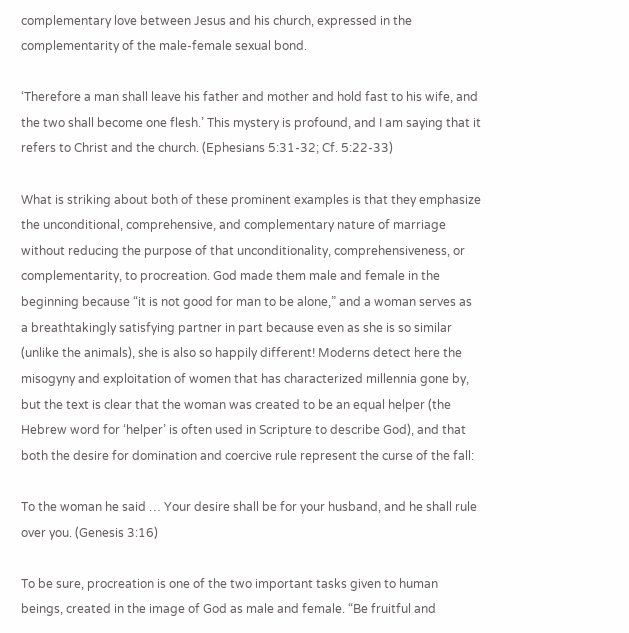complementary love between Jesus and his church, expressed in the complementarity of the male-female sexual bond.

‘Therefore a man shall leave his father and mother and hold fast to his wife, and the two shall become one flesh.’ This mystery is profound, and I am saying that it refers to Christ and the church. (Ephesians 5:31-32; Cf. 5:22-33)

What is striking about both of these prominent examples is that they emphasize the unconditional, comprehensive, and complementary nature of marriage without reducing the purpose of that unconditionality, comprehensiveness, or complementarity, to procreation. God made them male and female in the beginning because “it is not good for man to be alone,” and a woman serves as a breathtakingly satisfying partner in part because even as she is so similar (unlike the animals), she is also so happily different! Moderns detect here the misogyny and exploitation of women that has characterized millennia gone by, but the text is clear that the woman was created to be an equal helper (the Hebrew word for ‘helper’ is often used in Scripture to describe God), and that both the desire for domination and coercive rule represent the curse of the fall:

To the woman he said … Your desire shall be for your husband, and he shall rule over you. (Genesis 3:16)

To be sure, procreation is one of the two important tasks given to human beings, created in the image of God as male and female. “Be fruitful and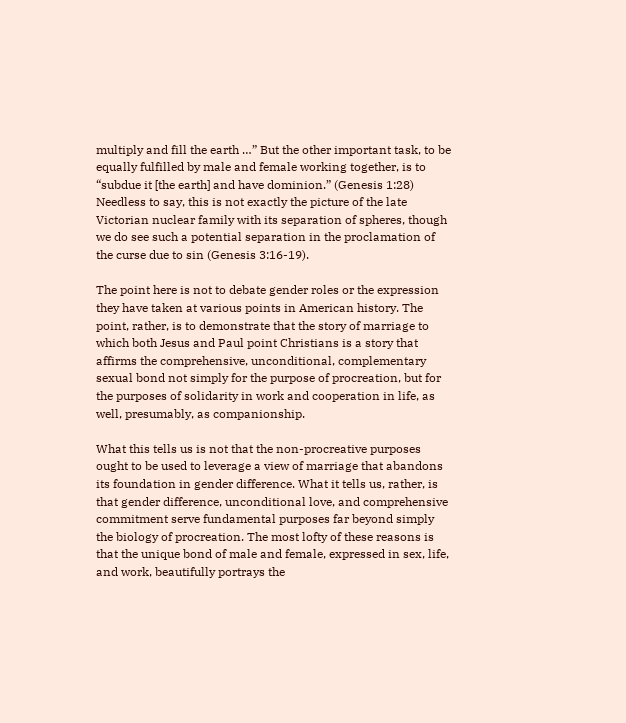multiply and fill the earth …” But the other important task, to be equally fulfilled by male and female working together, is to “subdue it [the earth] and have dominion.” (Genesis 1:28) Needless to say, this is not exactly the picture of the late Victorian nuclear family with its separation of spheres, though we do see such a potential separation in the proclamation of the curse due to sin (Genesis 3:16-19).

The point here is not to debate gender roles or the expression they have taken at various points in American history. The point, rather, is to demonstrate that the story of marriage to which both Jesus and Paul point Christians is a story that affirms the comprehensive, unconditional, complementary sexual bond not simply for the purpose of procreation, but for the purposes of solidarity in work and cooperation in life, as well, presumably, as companionship.

What this tells us is not that the non-procreative purposes ought to be used to leverage a view of marriage that abandons its foundation in gender difference. What it tells us, rather, is that gender difference, unconditional love, and comprehensive commitment serve fundamental purposes far beyond simply the biology of procreation. The most lofty of these reasons is that the unique bond of male and female, expressed in sex, life, and work, beautifully portrays the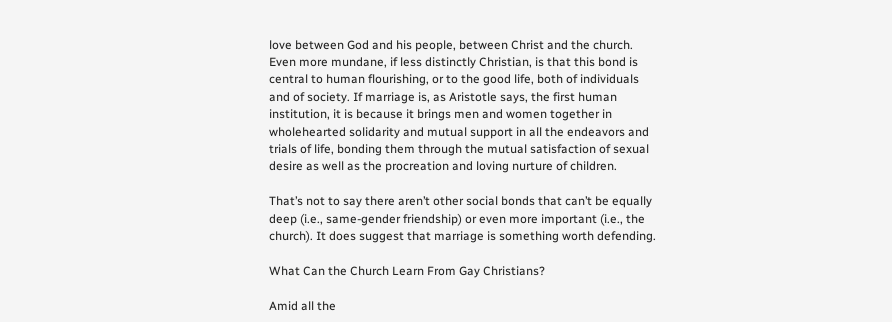love between God and his people, between Christ and the church. Even more mundane, if less distinctly Christian, is that this bond is central to human flourishing, or to the good life, both of individuals and of society. If marriage is, as Aristotle says, the first human institution, it is because it brings men and women together in wholehearted solidarity and mutual support in all the endeavors and trials of life, bonding them through the mutual satisfaction of sexual desire as well as the procreation and loving nurture of children.

That’s not to say there aren’t other social bonds that can’t be equally deep (i.e., same-gender friendship) or even more important (i.e., the church). It does suggest that marriage is something worth defending.

What Can the Church Learn From Gay Christians?

Amid all the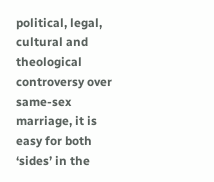political, legal, cultural and theological controversy over same-sex marriage, it is easy for both ‘sides’ in the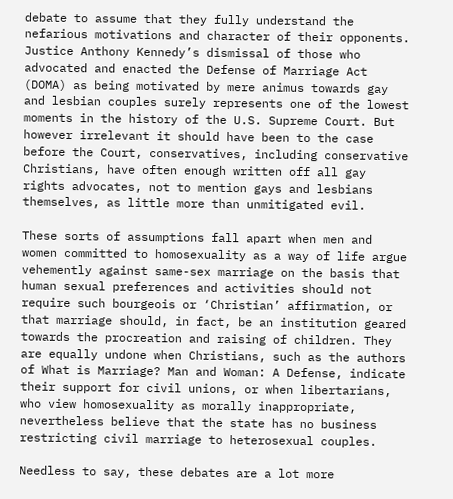debate to assume that they fully understand the nefarious motivations and character of their opponents. Justice Anthony Kennedy’s dismissal of those who advocated and enacted the Defense of Marriage Act (DOMA) as being motivated by mere animus towards gay and lesbian couples surely represents one of the lowest moments in the history of the U.S. Supreme Court. But however irrelevant it should have been to the case before the Court, conservatives, including conservative Christians, have often enough written off all gay rights advocates, not to mention gays and lesbians themselves, as little more than unmitigated evil.

These sorts of assumptions fall apart when men and women committed to homosexuality as a way of life argue vehemently against same-sex marriage on the basis that human sexual preferences and activities should not require such bourgeois or ‘Christian’ affirmation, or that marriage should, in fact, be an institution geared towards the procreation and raising of children. They are equally undone when Christians, such as the authors of What is Marriage? Man and Woman: A Defense, indicate their support for civil unions, or when libertarians, who view homosexuality as morally inappropriate, nevertheless believe that the state has no business restricting civil marriage to heterosexual couples.

Needless to say, these debates are a lot more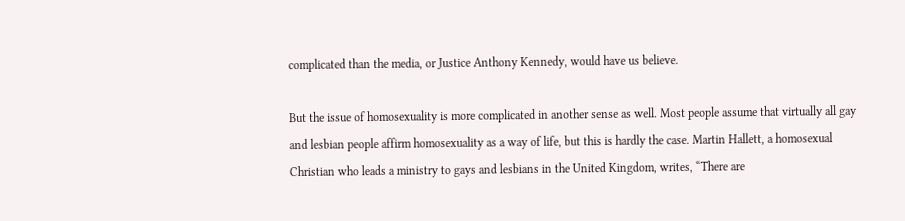complicated than the media, or Justice Anthony Kennedy, would have us believe.

But the issue of homosexuality is more complicated in another sense as well. Most people assume that virtually all gay and lesbian people affirm homosexuality as a way of life, but this is hardly the case. Martin Hallett, a homosexual Christian who leads a ministry to gays and lesbians in the United Kingdom, writes, “There are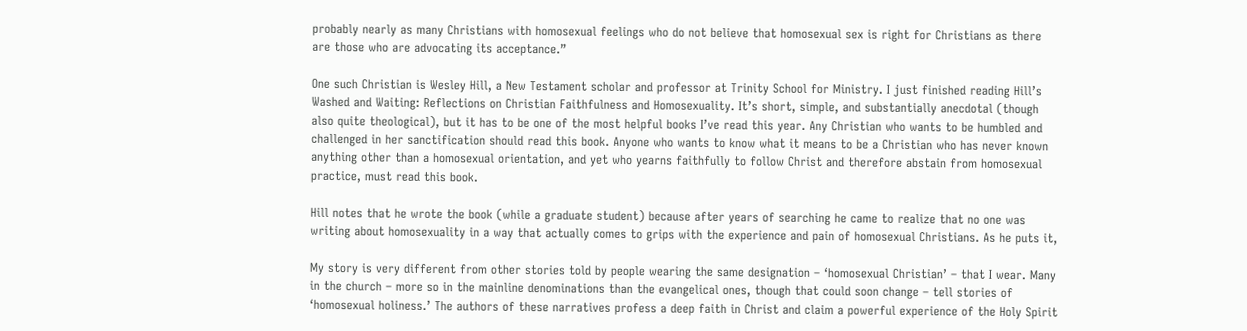probably nearly as many Christians with homosexual feelings who do not believe that homosexual sex is right for Christians as there are those who are advocating its acceptance.”

One such Christian is Wesley Hill, a New Testament scholar and professor at Trinity School for Ministry. I just finished reading Hill’s Washed and Waiting: Reflections on Christian Faithfulness and Homosexuality. It’s short, simple, and substantially anecdotal (though also quite theological), but it has to be one of the most helpful books I’ve read this year. Any Christian who wants to be humbled and challenged in her sanctification should read this book. Anyone who wants to know what it means to be a Christian who has never known anything other than a homosexual orientation, and yet who yearns faithfully to follow Christ and therefore abstain from homosexual practice, must read this book.

Hill notes that he wrote the book (while a graduate student) because after years of searching he came to realize that no one was writing about homosexuality in a way that actually comes to grips with the experience and pain of homosexual Christians. As he puts it,

My story is very different from other stories told by people wearing the same designation – ‘homosexual Christian’ – that I wear. Many in the church – more so in the mainline denominations than the evangelical ones, though that could soon change – tell stories of ‘homosexual holiness.’ The authors of these narratives profess a deep faith in Christ and claim a powerful experience of the Holy Spirit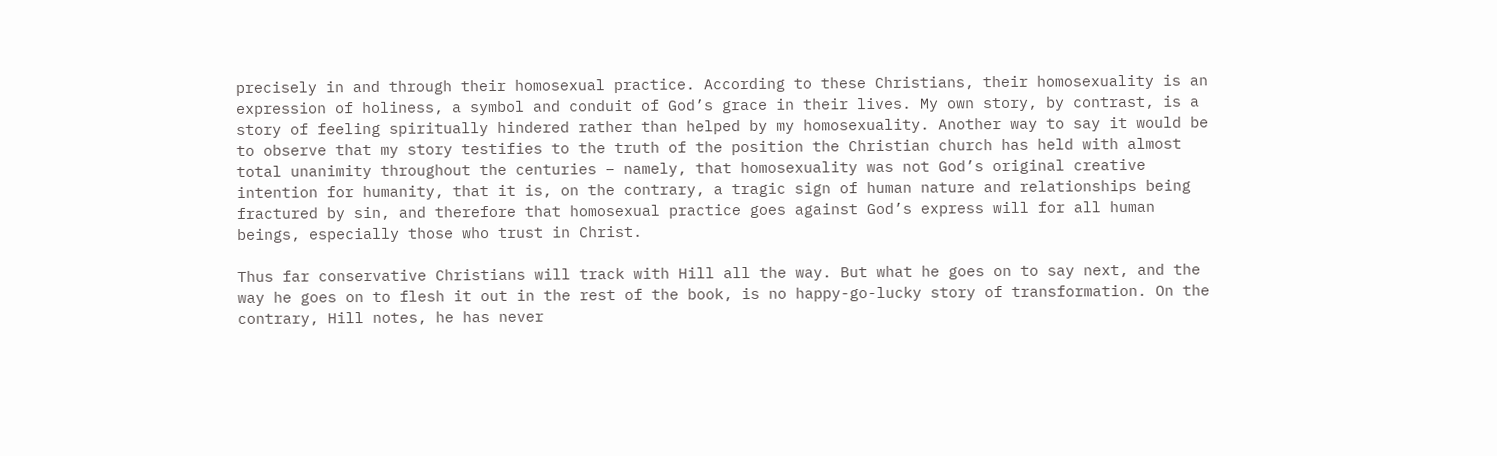precisely in and through their homosexual practice. According to these Christians, their homosexuality is an expression of holiness, a symbol and conduit of God’s grace in their lives. My own story, by contrast, is a story of feeling spiritually hindered rather than helped by my homosexuality. Another way to say it would be to observe that my story testifies to the truth of the position the Christian church has held with almost total unanimity throughout the centuries – namely, that homosexuality was not God’s original creative intention for humanity, that it is, on the contrary, a tragic sign of human nature and relationships being fractured by sin, and therefore that homosexual practice goes against God’s express will for all human beings, especially those who trust in Christ.

Thus far conservative Christians will track with Hill all the way. But what he goes on to say next, and the way he goes on to flesh it out in the rest of the book, is no happy-go-lucky story of transformation. On the contrary, Hill notes, he has never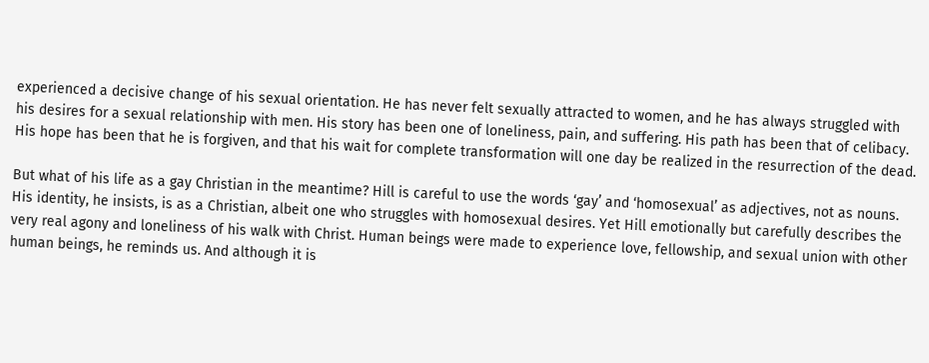experienced a decisive change of his sexual orientation. He has never felt sexually attracted to women, and he has always struggled with his desires for a sexual relationship with men. His story has been one of loneliness, pain, and suffering. His path has been that of celibacy. His hope has been that he is forgiven, and that his wait for complete transformation will one day be realized in the resurrection of the dead.

But what of his life as a gay Christian in the meantime? Hill is careful to use the words ‘gay’ and ‘homosexual’ as adjectives, not as nouns. His identity, he insists, is as a Christian, albeit one who struggles with homosexual desires. Yet Hill emotionally but carefully describes the very real agony and loneliness of his walk with Christ. Human beings were made to experience love, fellowship, and sexual union with other human beings, he reminds us. And although it is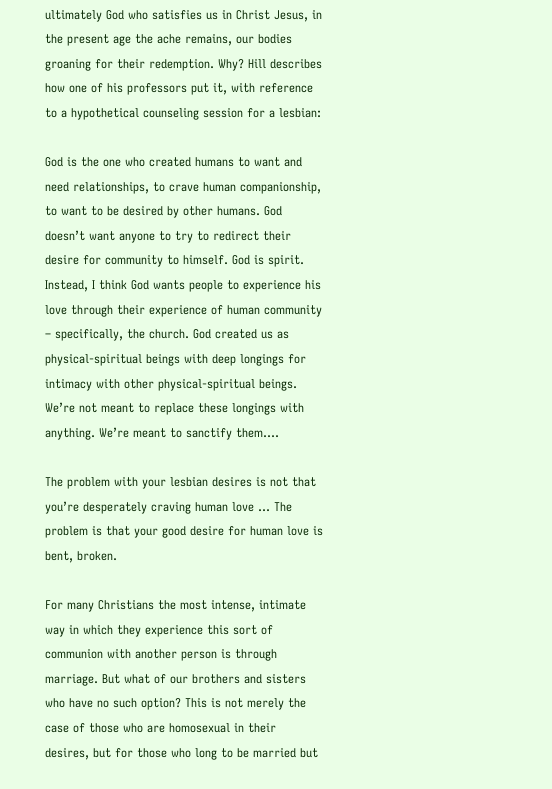ultimately God who satisfies us in Christ Jesus, in the present age the ache remains, our bodies groaning for their redemption. Why? Hill describes how one of his professors put it, with reference to a hypothetical counseling session for a lesbian:

God is the one who created humans to want and need relationships, to crave human companionship, to want to be desired by other humans. God doesn’t want anyone to try to redirect their desire for community to himself. God is spirit. Instead, I think God wants people to experience his love through their experience of human community – specifically, the church. God created us as physical-spiritual beings with deep longings for intimacy with other physical-spiritual beings. We’re not meant to replace these longings with anything. We’re meant to sanctify them….

The problem with your lesbian desires is not that you’re desperately craving human love … The problem is that your good desire for human love is bent, broken.

For many Christians the most intense, intimate way in which they experience this sort of communion with another person is through marriage. But what of our brothers and sisters who have no such option? This is not merely the case of those who are homosexual in their desires, but for those who long to be married but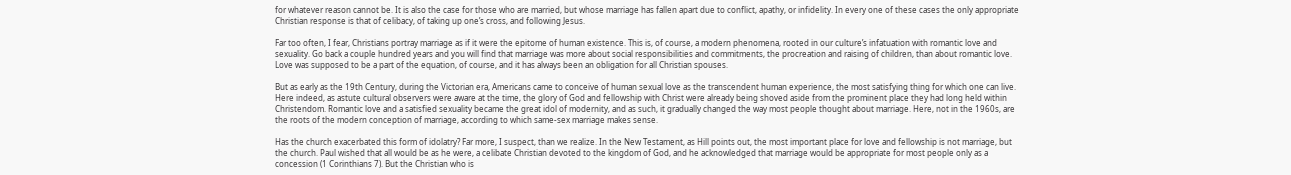for whatever reason cannot be. It is also the case for those who are married, but whose marriage has fallen apart due to conflict, apathy, or infidelity. In every one of these cases the only appropriate Christian response is that of celibacy, of taking up one’s cross, and following Jesus.

Far too often, I fear, Christians portray marriage as if it were the epitome of human existence. This is, of course, a modern phenomena, rooted in our culture’s infatuation with romantic love and sexuality. Go back a couple hundred years and you will find that marriage was more about social responsibilities and commitments, the procreation and raising of children, than about romantic love. Love was supposed to be a part of the equation, of course, and it has always been an obligation for all Christian spouses.

But as early as the 19th Century, during the Victorian era, Americans came to conceive of human sexual love as the transcendent human experience, the most satisfying thing for which one can live. Here indeed, as astute cultural observers were aware at the time, the glory of God and fellowship with Christ were already being shoved aside from the prominent place they had long held within Christendom. Romantic love and a satisfied sexuality became the great idol of modernity, and as such, it gradually changed the way most people thought about marriage. Here, not in the 1960s, are the roots of the modern conception of marriage, according to which same-sex marriage makes sense.

Has the church exacerbated this form of idolatry? Far more, I suspect, than we realize. In the New Testament, as Hill points out, the most important place for love and fellowship is not marriage, but the church. Paul wished that all would be as he were, a celibate Christian devoted to the kingdom of God, and he acknowledged that marriage would be appropriate for most people only as a concession (1 Corinthians 7). But the Christian who is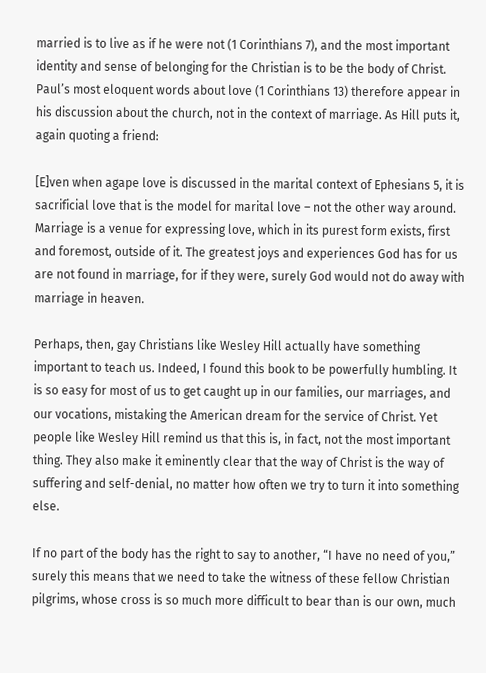married is to live as if he were not (1 Corinthians 7), and the most important identity and sense of belonging for the Christian is to be the body of Christ. Paul’s most eloquent words about love (1 Corinthians 13) therefore appear in his discussion about the church, not in the context of marriage. As Hill puts it, again quoting a friend:

[E]ven when agape love is discussed in the marital context of Ephesians 5, it is sacrificial love that is the model for marital love – not the other way around. Marriage is a venue for expressing love, which in its purest form exists, first and foremost, outside of it. The greatest joys and experiences God has for us are not found in marriage, for if they were, surely God would not do away with marriage in heaven.

Perhaps, then, gay Christians like Wesley Hill actually have something important to teach us. Indeed, I found this book to be powerfully humbling. It is so easy for most of us to get caught up in our families, our marriages, and our vocations, mistaking the American dream for the service of Christ. Yet people like Wesley Hill remind us that this is, in fact, not the most important thing. They also make it eminently clear that the way of Christ is the way of suffering and self-denial, no matter how often we try to turn it into something else.

If no part of the body has the right to say to another, “I have no need of you,” surely this means that we need to take the witness of these fellow Christian pilgrims, whose cross is so much more difficult to bear than is our own, much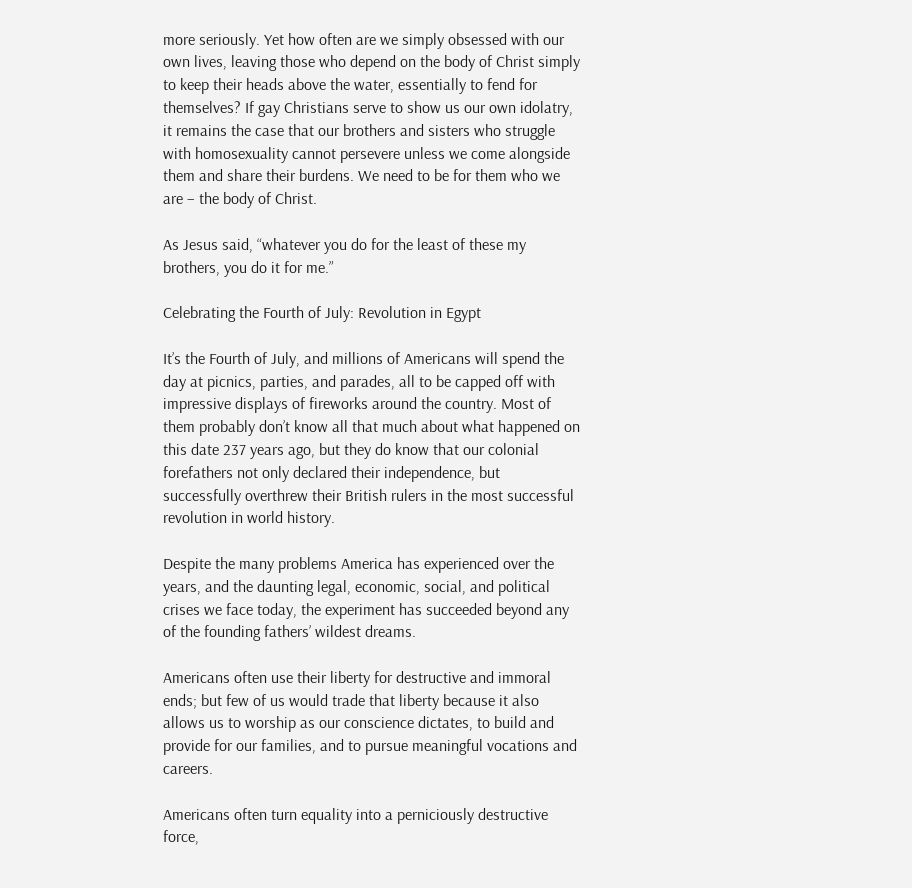more seriously. Yet how often are we simply obsessed with our own lives, leaving those who depend on the body of Christ simply to keep their heads above the water, essentially to fend for themselves? If gay Christians serve to show us our own idolatry, it remains the case that our brothers and sisters who struggle with homosexuality cannot persevere unless we come alongside them and share their burdens. We need to be for them who we are – the body of Christ.

As Jesus said, “whatever you do for the least of these my brothers, you do it for me.”

Celebrating the Fourth of July: Revolution in Egypt

It’s the Fourth of July, and millions of Americans will spend the day at picnics, parties, and parades, all to be capped off with impressive displays of fireworks around the country. Most of them probably don’t know all that much about what happened on this date 237 years ago, but they do know that our colonial forefathers not only declared their independence, but successfully overthrew their British rulers in the most successful revolution in world history.

Despite the many problems America has experienced over the years, and the daunting legal, economic, social, and political crises we face today, the experiment has succeeded beyond any of the founding fathers’ wildest dreams.

Americans often use their liberty for destructive and immoral ends; but few of us would trade that liberty because it also allows us to worship as our conscience dictates, to build and provide for our families, and to pursue meaningful vocations and careers.

Americans often turn equality into a perniciously destructive force,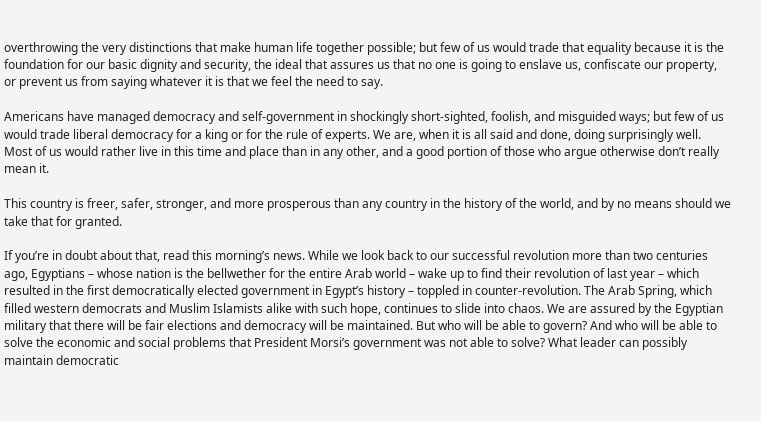overthrowing the very distinctions that make human life together possible; but few of us would trade that equality because it is the foundation for our basic dignity and security, the ideal that assures us that no one is going to enslave us, confiscate our property, or prevent us from saying whatever it is that we feel the need to say.

Americans have managed democracy and self-government in shockingly short-sighted, foolish, and misguided ways; but few of us would trade liberal democracy for a king or for the rule of experts. We are, when it is all said and done, doing surprisingly well. Most of us would rather live in this time and place than in any other, and a good portion of those who argue otherwise don’t really mean it.

This country is freer, safer, stronger, and more prosperous than any country in the history of the world, and by no means should we take that for granted.

If you’re in doubt about that, read this morning’s news. While we look back to our successful revolution more than two centuries ago, Egyptians – whose nation is the bellwether for the entire Arab world – wake up to find their revolution of last year – which resulted in the first democratically elected government in Egypt’s history – toppled in counter-revolution. The Arab Spring, which filled western democrats and Muslim Islamists alike with such hope, continues to slide into chaos. We are assured by the Egyptian military that there will be fair elections and democracy will be maintained. But who will be able to govern? And who will be able to solve the economic and social problems that President Morsi’s government was not able to solve? What leader can possibly maintain democratic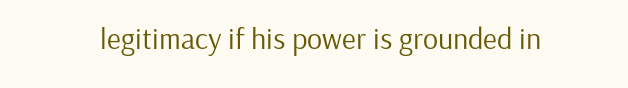legitimacy if his power is grounded in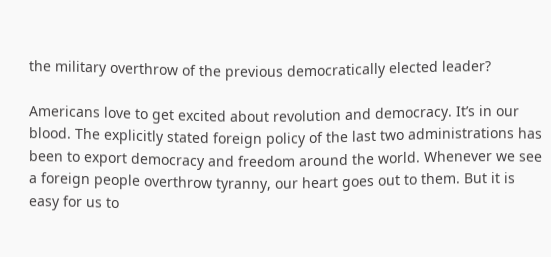the military overthrow of the previous democratically elected leader?

Americans love to get excited about revolution and democracy. It’s in our blood. The explicitly stated foreign policy of the last two administrations has been to export democracy and freedom around the world. Whenever we see a foreign people overthrow tyranny, our heart goes out to them. But it is easy for us to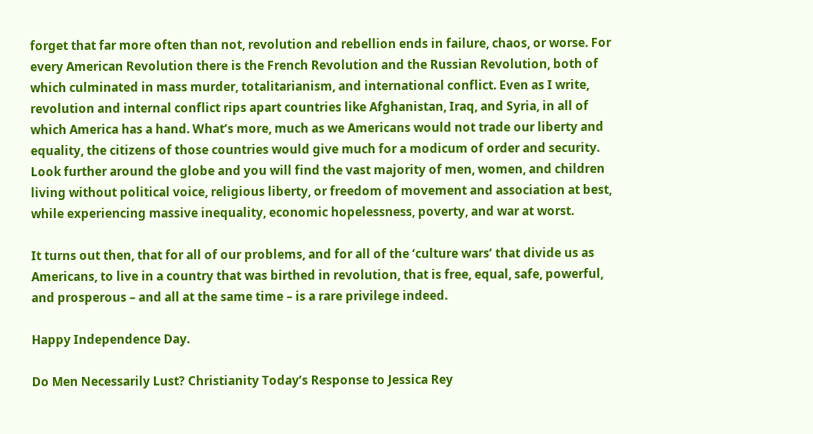forget that far more often than not, revolution and rebellion ends in failure, chaos, or worse. For every American Revolution there is the French Revolution and the Russian Revolution, both of which culminated in mass murder, totalitarianism, and international conflict. Even as I write, revolution and internal conflict rips apart countries like Afghanistan, Iraq, and Syria, in all of which America has a hand. What’s more, much as we Americans would not trade our liberty and equality, the citizens of those countries would give much for a modicum of order and security. Look further around the globe and you will find the vast majority of men, women, and children living without political voice, religious liberty, or freedom of movement and association at best, while experiencing massive inequality, economic hopelessness, poverty, and war at worst.

It turns out then, that for all of our problems, and for all of the ‘culture wars’ that divide us as Americans, to live in a country that was birthed in revolution, that is free, equal, safe, powerful, and prosperous – and all at the same time – is a rare privilege indeed.

Happy Independence Day.

Do Men Necessarily Lust? Christianity Today’s Response to Jessica Rey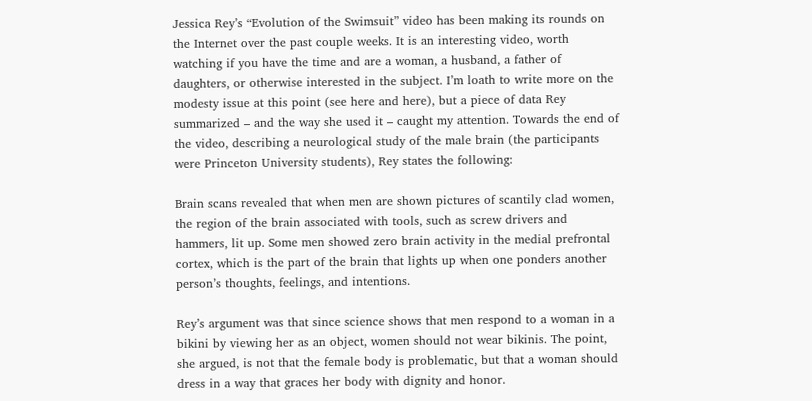Jessica Rey’s “Evolution of the Swimsuit” video has been making its rounds on the Internet over the past couple weeks. It is an interesting video, worth watching if you have the time and are a woman, a husband, a father of daughters, or otherwise interested in the subject. I’m loath to write more on the modesty issue at this point (see here and here), but a piece of data Rey summarized – and the way she used it – caught my attention. Towards the end of the video, describing a neurological study of the male brain (the participants were Princeton University students), Rey states the following:

Brain scans revealed that when men are shown pictures of scantily clad women, the region of the brain associated with tools, such as screw drivers and hammers, lit up. Some men showed zero brain activity in the medial prefrontal cortex, which is the part of the brain that lights up when one ponders another person’s thoughts, feelings, and intentions.

Rey’s argument was that since science shows that men respond to a woman in a bikini by viewing her as an object, women should not wear bikinis. The point, she argued, is not that the female body is problematic, but that a woman should dress in a way that graces her body with dignity and honor.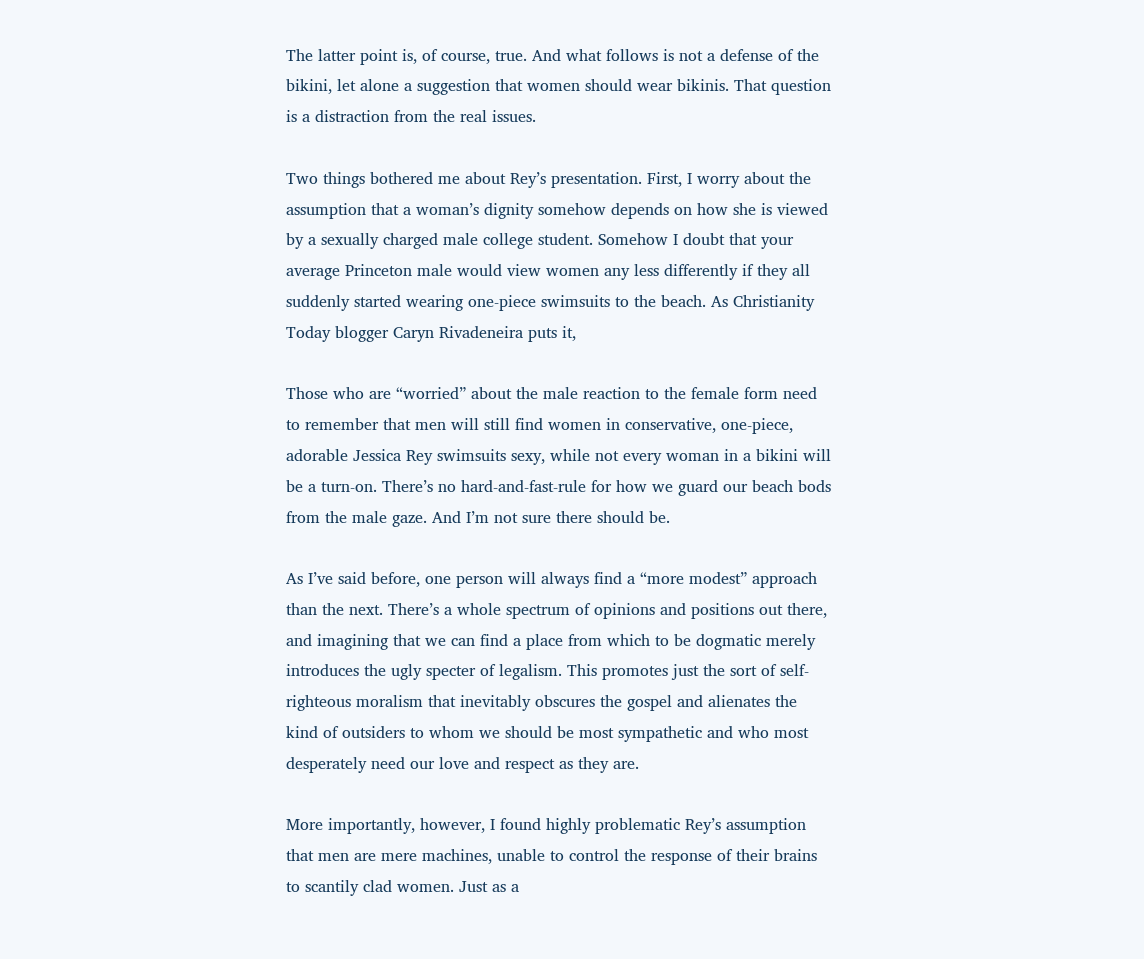The latter point is, of course, true. And what follows is not a defense of the bikini, let alone a suggestion that women should wear bikinis. That question is a distraction from the real issues.

Two things bothered me about Rey’s presentation. First, I worry about the assumption that a woman’s dignity somehow depends on how she is viewed by a sexually charged male college student. Somehow I doubt that your average Princeton male would view women any less differently if they all suddenly started wearing one-piece swimsuits to the beach. As Christianity Today blogger Caryn Rivadeneira puts it,

Those who are “worried” about the male reaction to the female form need to remember that men will still find women in conservative, one-piece, adorable Jessica Rey swimsuits sexy, while not every woman in a bikini will be a turn-on. There’s no hard-and-fast-rule for how we guard our beach bods from the male gaze. And I’m not sure there should be.

As I’ve said before, one person will always find a “more modest” approach than the next. There’s a whole spectrum of opinions and positions out there, and imagining that we can find a place from which to be dogmatic merely introduces the ugly specter of legalism. This promotes just the sort of self-righteous moralism that inevitably obscures the gospel and alienates the kind of outsiders to whom we should be most sympathetic and who most desperately need our love and respect as they are.

More importantly, however, I found highly problematic Rey’s assumption that men are mere machines, unable to control the response of their brains to scantily clad women. Just as a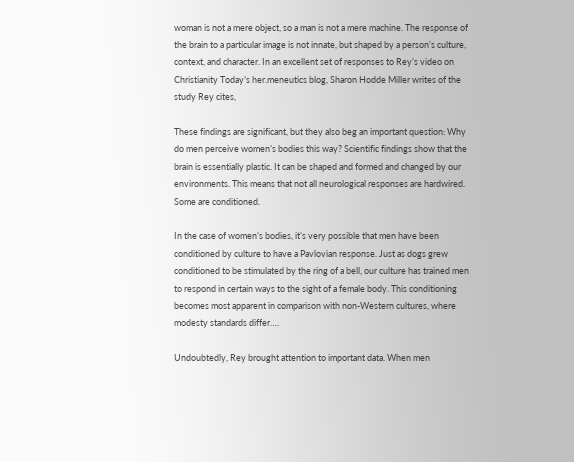woman is not a mere object, so a man is not a mere machine. The response of the brain to a particular image is not innate, but shaped by a person’s culture, context, and character. In an excellent set of responses to Rey’s video on Christianity Today’s her.meneutics blog, Sharon Hodde Miller writes of the study Rey cites,

These findings are significant, but they also beg an important question: Why do men perceive women’s bodies this way? Scientific findings show that the brain is essentially plastic. It can be shaped and formed and changed by our environments. This means that not all neurological responses are hardwired. Some are conditioned.

In the case of women’s bodies, it’s very possible that men have been conditioned by culture to have a Pavlovian response. Just as dogs grew conditioned to be stimulated by the ring of a bell, our culture has trained men to respond in certain ways to the sight of a female body. This conditioning becomes most apparent in comparison with non-Western cultures, where modesty standards differ….

Undoubtedly, Rey brought attention to important data. When men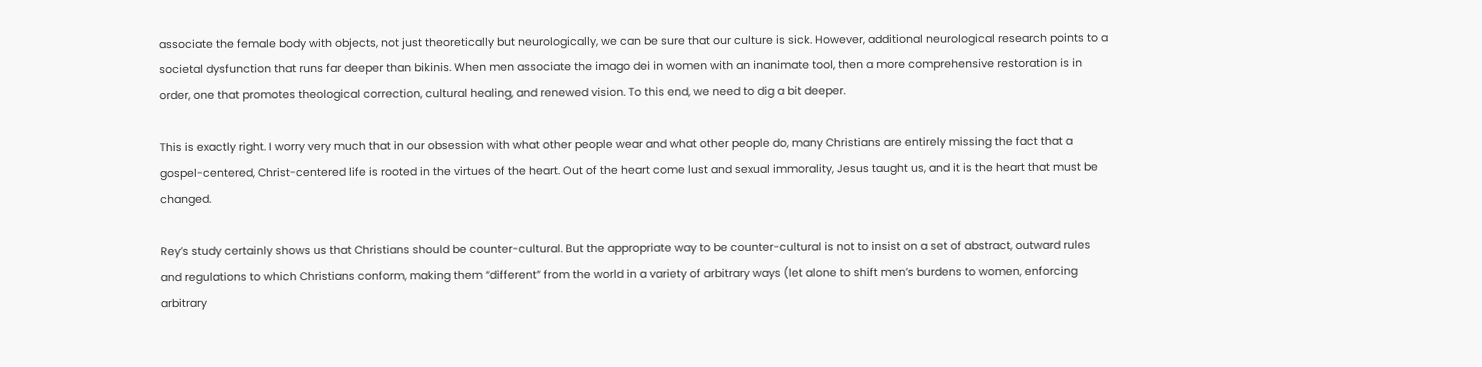associate the female body with objects, not just theoretically but neurologically, we can be sure that our culture is sick. However, additional neurological research points to a societal dysfunction that runs far deeper than bikinis. When men associate the imago dei in women with an inanimate tool, then a more comprehensive restoration is in order, one that promotes theological correction, cultural healing, and renewed vision. To this end, we need to dig a bit deeper.

This is exactly right. I worry very much that in our obsession with what other people wear and what other people do, many Christians are entirely missing the fact that a gospel-centered, Christ-centered life is rooted in the virtues of the heart. Out of the heart come lust and sexual immorality, Jesus taught us, and it is the heart that must be changed.

Rey’s study certainly shows us that Christians should be counter-cultural. But the appropriate way to be counter-cultural is not to insist on a set of abstract, outward rules and regulations to which Christians conform, making them “different” from the world in a variety of arbitrary ways (let alone to shift men’s burdens to women, enforcing arbitrary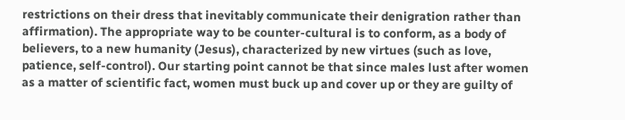restrictions on their dress that inevitably communicate their denigration rather than affirmation). The appropriate way to be counter-cultural is to conform, as a body of believers, to a new humanity (Jesus), characterized by new virtues (such as love, patience, self-control). Our starting point cannot be that since males lust after women as a matter of scientific fact, women must buck up and cover up or they are guilty of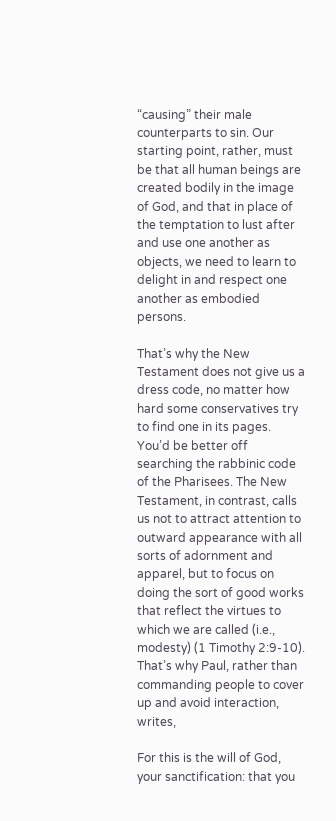“causing” their male counterparts to sin. Our starting point, rather, must be that all human beings are created bodily in the image of God, and that in place of the temptation to lust after and use one another as objects, we need to learn to delight in and respect one another as embodied persons.

That’s why the New Testament does not give us a dress code, no matter how hard some conservatives try to find one in its pages. You’d be better off searching the rabbinic code of the Pharisees. The New Testament, in contrast, calls us not to attract attention to outward appearance with all sorts of adornment and apparel, but to focus on doing the sort of good works that reflect the virtues to which we are called (i.e., modesty) (1 Timothy 2:9-10). That’s why Paul, rather than commanding people to cover up and avoid interaction, writes,

For this is the will of God, your sanctification: that you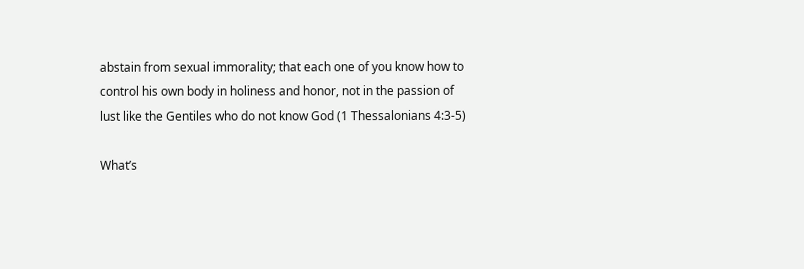abstain from sexual immorality; that each one of you know how to control his own body in holiness and honor, not in the passion of lust like the Gentiles who do not know God (1 Thessalonians 4:3-5)

What’s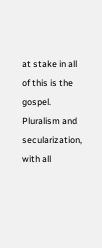at stake in all of this is the gospel. Pluralism and secularization, with all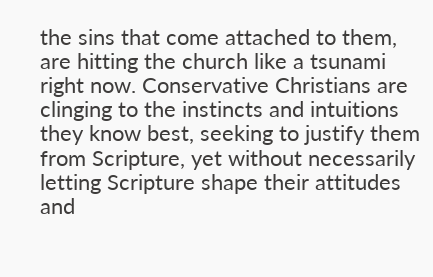the sins that come attached to them, are hitting the church like a tsunami right now. Conservative Christians are clinging to the instincts and intuitions they know best, seeking to justify them from Scripture, yet without necessarily letting Scripture shape their attitudes and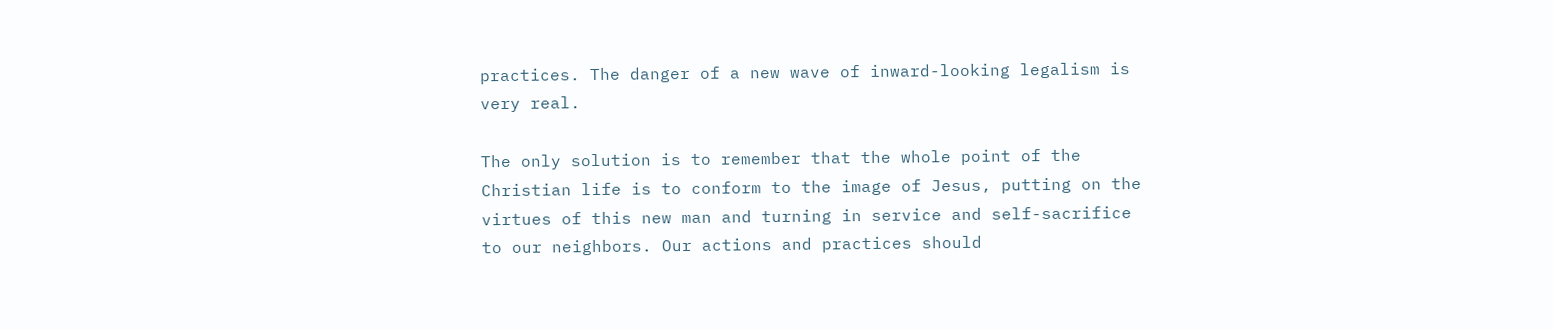practices. The danger of a new wave of inward-looking legalism is very real.

The only solution is to remember that the whole point of the Christian life is to conform to the image of Jesus, putting on the virtues of this new man and turning in service and self-sacrifice to our neighbors. Our actions and practices should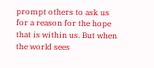prompt others to ask us for a reason for the hope that is within us. But when the world sees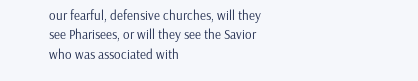our fearful, defensive churches, will they see Pharisees, or will they see the Savior who was associated with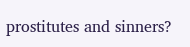prostitutes and sinners?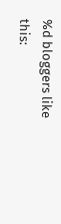%d bloggers like this: